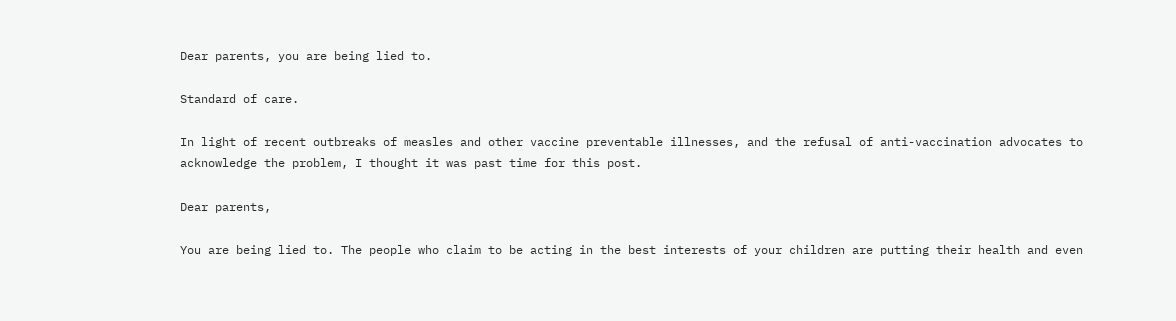Dear parents, you are being lied to.

Standard of care.

In light of recent outbreaks of measles and other vaccine preventable illnesses, and the refusal of anti-vaccination advocates to acknowledge the problem, I thought it was past time for this post.

Dear parents,

You are being lied to. The people who claim to be acting in the best interests of your children are putting their health and even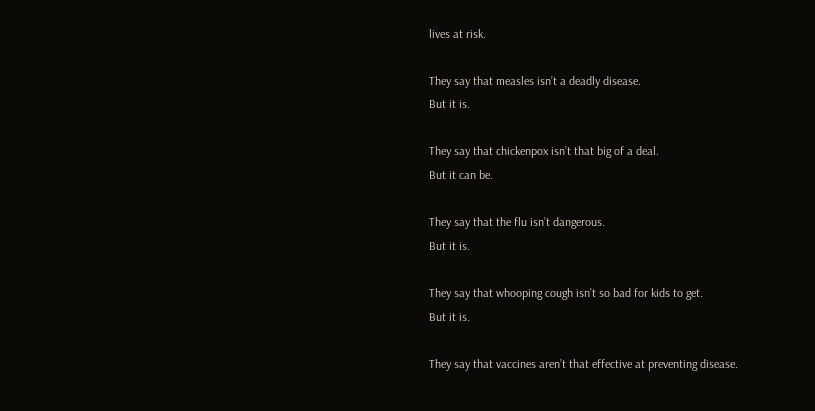lives at risk.

They say that measles isn’t a deadly disease.
But it is.

They say that chickenpox isn’t that big of a deal.
But it can be.

They say that the flu isn’t dangerous.
But it is.

They say that whooping cough isn’t so bad for kids to get.
But it is.

They say that vaccines aren’t that effective at preventing disease.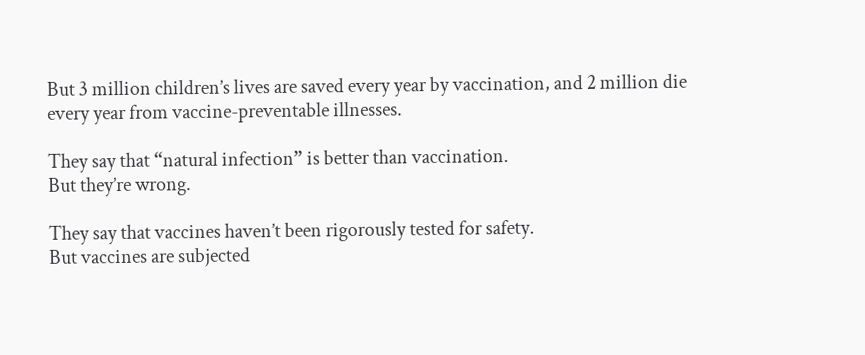But 3 million children’s lives are saved every year by vaccination, and 2 million die every year from vaccine-preventable illnesses.

They say that “natural infection” is better than vaccination.
But they’re wrong.

They say that vaccines haven’t been rigorously tested for safety.
But vaccines are subjected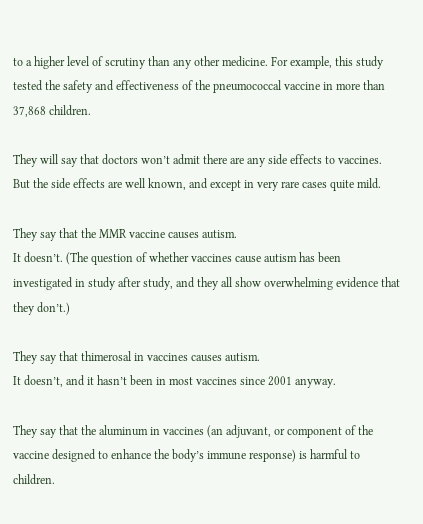to a higher level of scrutiny than any other medicine. For example, this study tested the safety and effectiveness of the pneumococcal vaccine in more than 37,868 children.

They will say that doctors won’t admit there are any side effects to vaccines.
But the side effects are well known, and except in very rare cases quite mild.

They say that the MMR vaccine causes autism.
It doesn’t. (The question of whether vaccines cause autism has been investigated in study after study, and they all show overwhelming evidence that they don’t.)

They say that thimerosal in vaccines causes autism.
It doesn’t, and it hasn’t been in most vaccines since 2001 anyway.

They say that the aluminum in vaccines (an adjuvant, or component of the vaccine designed to enhance the body’s immune response) is harmful to children.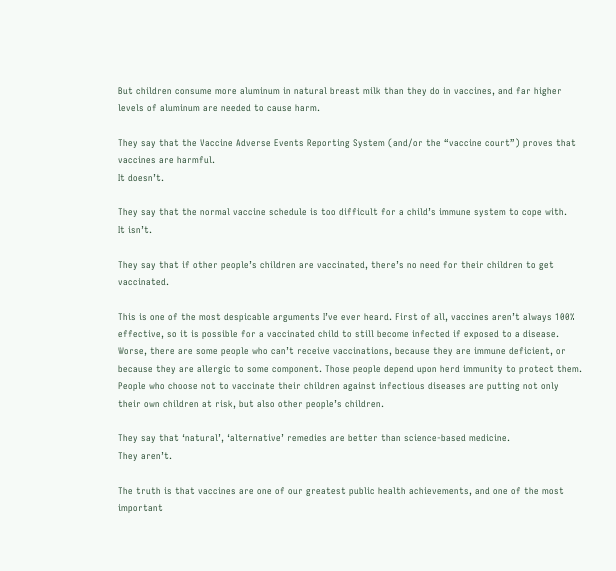But children consume more aluminum in natural breast milk than they do in vaccines, and far higher levels of aluminum are needed to cause harm.

They say that the Vaccine Adverse Events Reporting System (and/or the “vaccine court”) proves that vaccines are harmful.
It doesn’t.

They say that the normal vaccine schedule is too difficult for a child’s immune system to cope with.
It isn’t.

They say that if other people’s children are vaccinated, there’s no need for their children to get vaccinated.

This is one of the most despicable arguments I’ve ever heard. First of all, vaccines aren’t always 100% effective, so it is possible for a vaccinated child to still become infected if exposed to a disease. Worse, there are some people who can’t receive vaccinations, because they are immune deficient, or because they are allergic to some component. Those people depend upon herd immunity to protect them. People who choose not to vaccinate their children against infectious diseases are putting not only their own children at risk, but also other people’s children.

They say that ‘natural’, ‘alternative’ remedies are better than science-based medicine.
They aren’t.

The truth is that vaccines are one of our greatest public health achievements, and one of the most important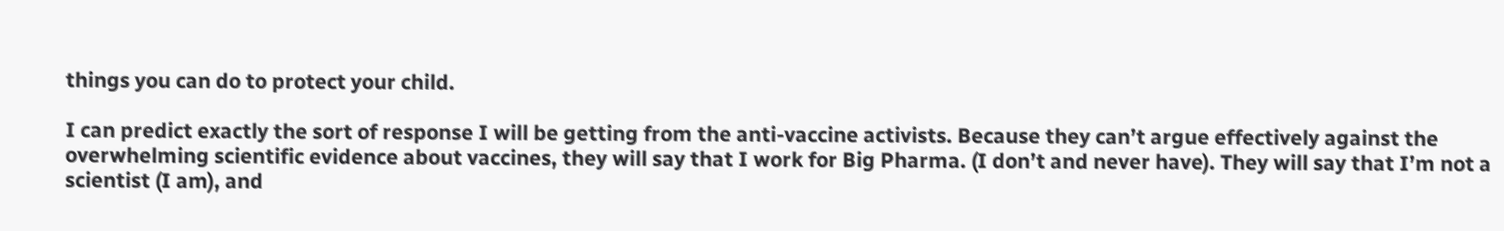things you can do to protect your child.

I can predict exactly the sort of response I will be getting from the anti-vaccine activists. Because they can’t argue effectively against the overwhelming scientific evidence about vaccines, they will say that I work for Big Pharma. (I don’t and never have). They will say that I’m not a scientist (I am), and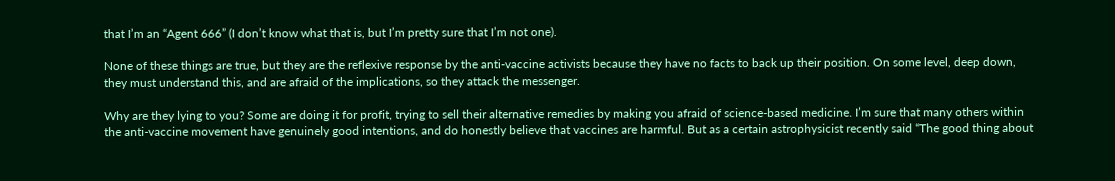that I’m an “Agent 666” (I don’t know what that is, but I’m pretty sure that I’m not one).

None of these things are true, but they are the reflexive response by the anti-vaccine activists because they have no facts to back up their position. On some level, deep down, they must understand this, and are afraid of the implications, so they attack the messenger.

Why are they lying to you? Some are doing it for profit, trying to sell their alternative remedies by making you afraid of science-based medicine. I’m sure that many others within the anti-vaccine movement have genuinely good intentions, and do honestly believe that vaccines are harmful. But as a certain astrophysicist recently said “The good thing about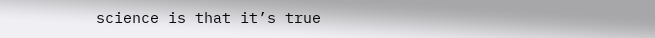science is that it’s true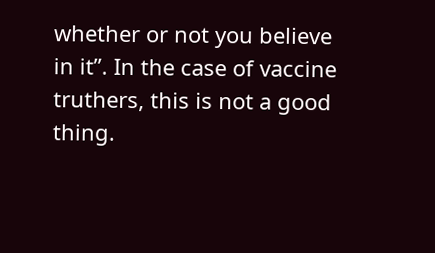whether or not you believe in it”. In the case of vaccine truthers, this is not a good thing.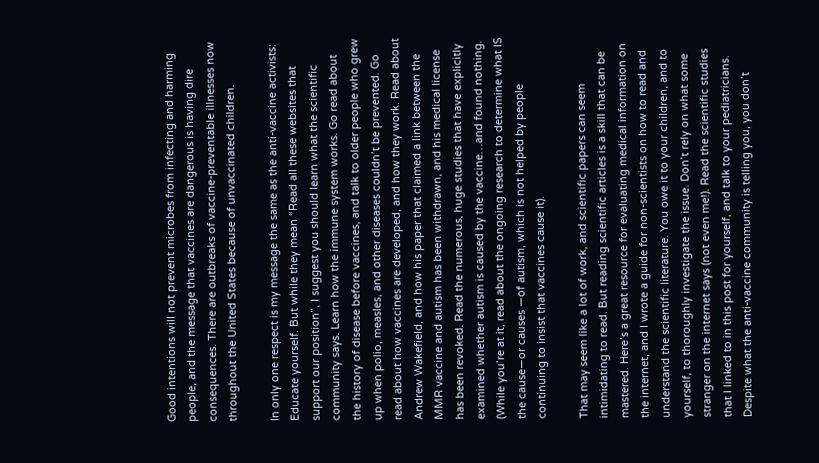Good intentions will not prevent microbes from infecting and harming people, and the message that vaccines are dangerous is having dire consequences. There are outbreaks of vaccine-preventable illnesses now throughout the United States because of unvaccinated children.

In only one respect is my message the same as the anti-vaccine activists: Educate yourself. But while they mean “Read all these websites that support our position”, I suggest you should learn what the scientific community says. Learn how the immune system works. Go read about the history of disease before vaccines, and talk to older people who grew up when polio, measles, and other diseases couldn’t be prevented. Go read about how vaccines are developed, and how they work. Read about Andrew Wakefield, and how his paper that claimed a link between the MMR vaccine and autism has been withdrawn, and his medical license has been revoked. Read the numerous, huge studies that have explicitly examined whether autism is caused by the vaccine…and found nothing. (While you’re at it, read about the ongoing research to determine what IS the cause—or causes —of autism, which is not helped by people continuing to insist that vaccines cause it).

That may seem like a lot of work, and scientific papers can seem intimidating to read. But reading scientific articles is a skill that can be mastered. Here’s a great resource for evaluating medical information on the internet, and I wrote a guide for non-scientists on how to read and understand the scientific literature. You owe it to your children, and to yourself, to thoroughly investigate the issue. Don’t rely on what some stranger on the internet says (not even me!). Read the scientific studies that I linked to in this post for yourself, and talk to your pediatricians. Despite what the anti-vaccine community is telling you, you don’t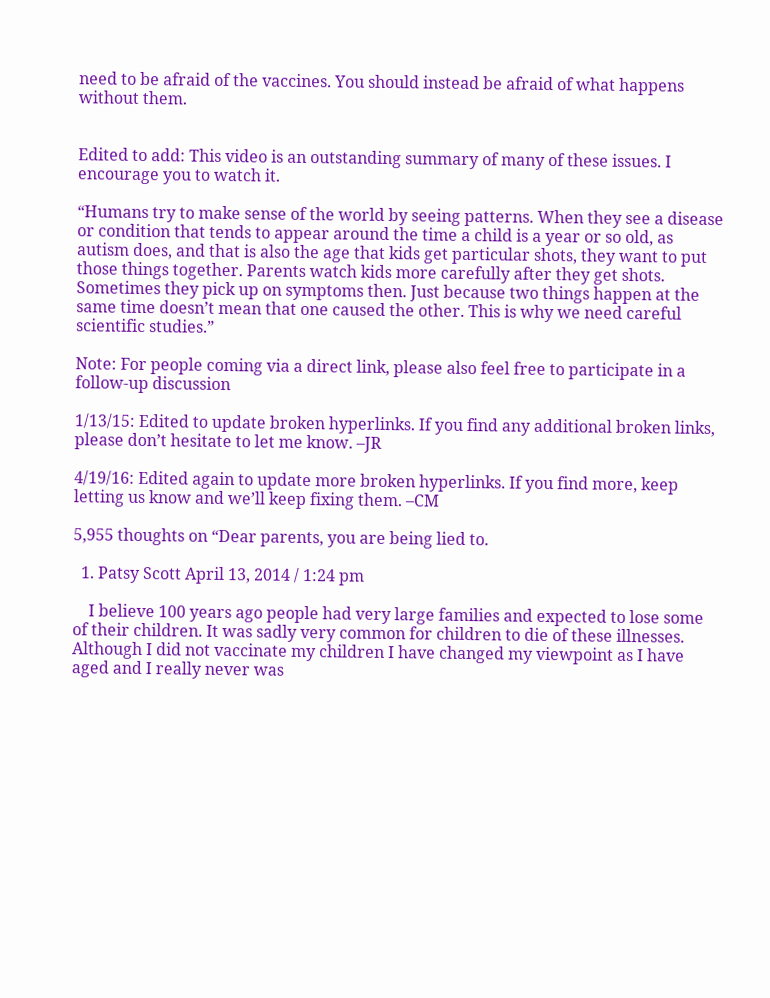need to be afraid of the vaccines. You should instead be afraid of what happens without them.


Edited to add: This video is an outstanding summary of many of these issues. I encourage you to watch it.

“Humans try to make sense of the world by seeing patterns. When they see a disease or condition that tends to appear around the time a child is a year or so old, as autism does, and that is also the age that kids get particular shots, they want to put those things together. Parents watch kids more carefully after they get shots. Sometimes they pick up on symptoms then. Just because two things happen at the same time doesn’t mean that one caused the other. This is why we need careful scientific studies.”

Note: For people coming via a direct link, please also feel free to participate in a follow-up discussion

1/13/15: Edited to update broken hyperlinks. If you find any additional broken links, please don’t hesitate to let me know. –JR

4/19/16: Edited again to update more broken hyperlinks. If you find more, keep letting us know and we’ll keep fixing them. –CM

5,955 thoughts on “Dear parents, you are being lied to.

  1. Patsy Scott April 13, 2014 / 1:24 pm

    I believe 100 years ago people had very large families and expected to lose some of their children. It was sadly very common for children to die of these illnesses. Although I did not vaccinate my children I have changed my viewpoint as I have aged and I really never was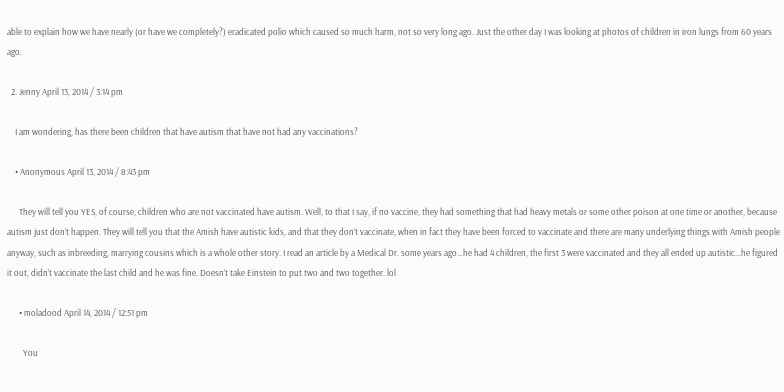able to explain how we have nearly (or have we completely?) eradicated polio which caused so much harm, not so very long ago. Just the other day I was looking at photos of children in iron lungs from 60 years ago.

  2. Jenny April 13, 2014 / 3:14 pm

    I am wondering, has there been children that have autism that have not had any vaccinations?

    • Anonymous April 13, 2014 / 8:43 pm

      They will tell you YES, of course, children who are not vaccinated have autism. Well, to that I say, if no vaccine, they had something that had heavy metals or some other poison at one time or another, because autism just don’t happen. They will tell you that the Amish have autistic kids, and that they don’t vaccinate, when in fact they have been forced to vaccinate and there are many underlying things with Amish people anyway, such as inbreeding, marrying cousins which is a whole other story. I read an article by a Medical Dr. some years ago…he had 4 children, the first 3 were vaccinated and they all ended up autistic…he figured it out, didn’t vaccinate the last child and he was fine. Doesn’t take Einstein to put two and two together. lol

      • moladood April 14, 2014 / 12:51 pm

        You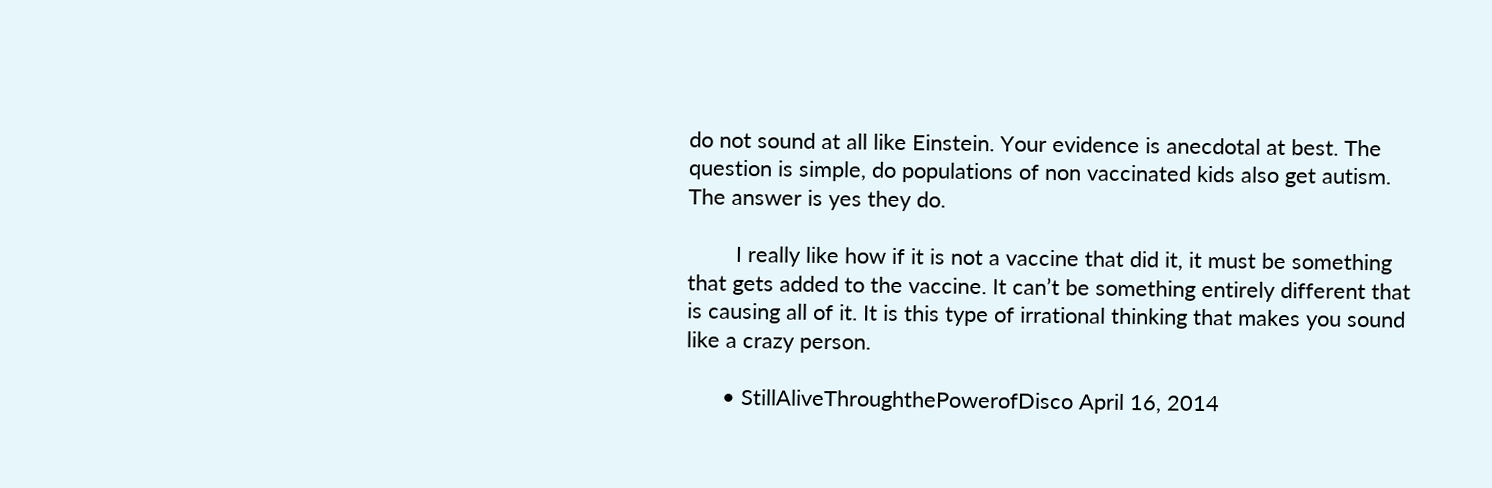do not sound at all like Einstein. Your evidence is anecdotal at best. The question is simple, do populations of non vaccinated kids also get autism. The answer is yes they do.

        I really like how if it is not a vaccine that did it, it must be something that gets added to the vaccine. It can’t be something entirely different that is causing all of it. It is this type of irrational thinking that makes you sound like a crazy person.

      • StillAliveThroughthePowerofDisco April 16, 2014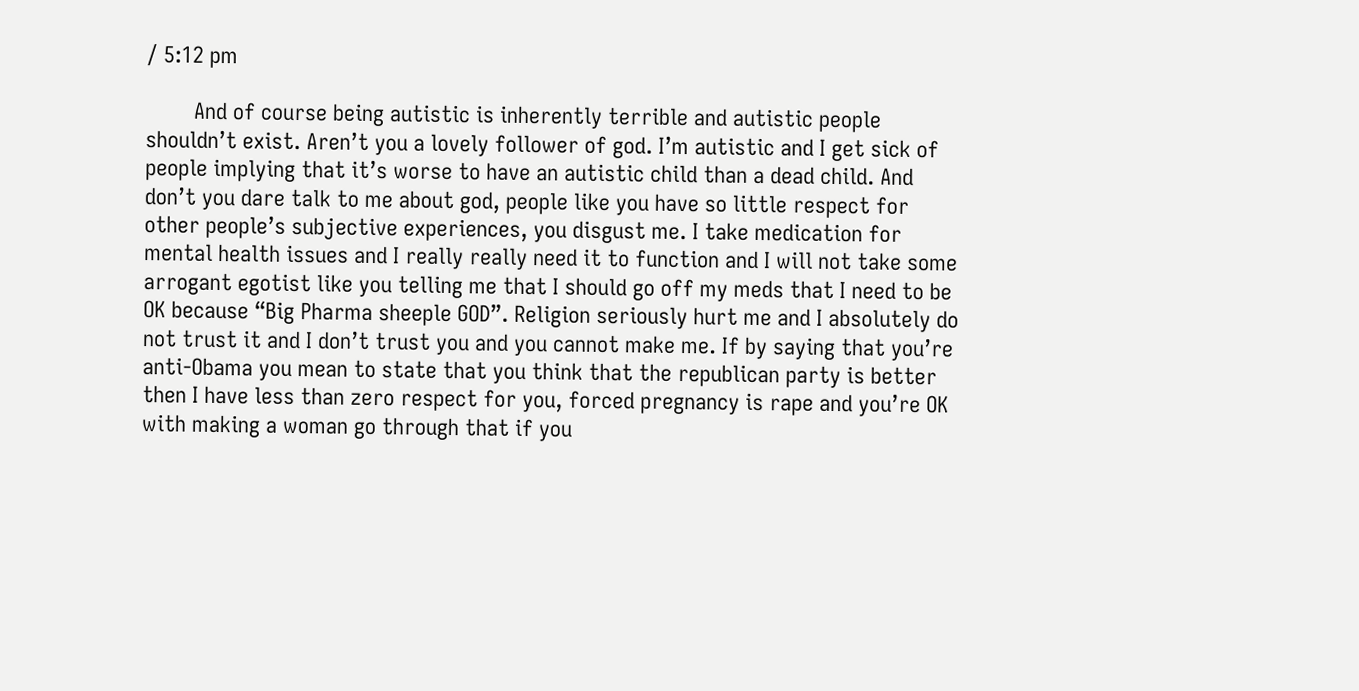/ 5:12 pm

        And of course being autistic is inherently terrible and autistic people shouldn’t exist. Aren’t you a lovely follower of god. I’m autistic and I get sick of people implying that it’s worse to have an autistic child than a dead child. And don’t you dare talk to me about god, people like you have so little respect for other people’s subjective experiences, you disgust me. I take medication for mental health issues and I really really need it to function and I will not take some arrogant egotist like you telling me that I should go off my meds that I need to be OK because “Big Pharma sheeple GOD”. Religion seriously hurt me and I absolutely do not trust it and I don’t trust you and you cannot make me. If by saying that you’re anti-Obama you mean to state that you think that the republican party is better then I have less than zero respect for you, forced pregnancy is rape and you’re OK with making a woman go through that if you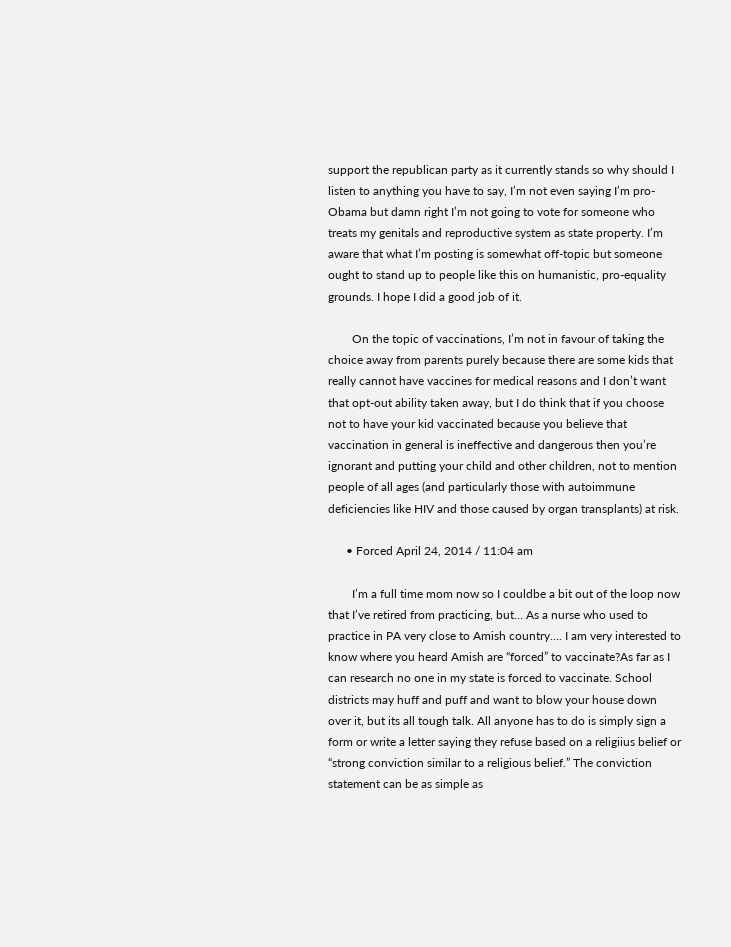support the republican party as it currently stands so why should I listen to anything you have to say, I’m not even saying I’m pro-Obama but damn right I’m not going to vote for someone who treats my genitals and reproductive system as state property. I’m aware that what I’m posting is somewhat off-topic but someone ought to stand up to people like this on humanistic, pro-equality grounds. I hope I did a good job of it.

        On the topic of vaccinations, I’m not in favour of taking the choice away from parents purely because there are some kids that really cannot have vaccines for medical reasons and I don’t want that opt-out ability taken away, but I do think that if you choose not to have your kid vaccinated because you believe that vaccination in general is ineffective and dangerous then you’re ignorant and putting your child and other children, not to mention people of all ages (and particularly those with autoimmune deficiencies like HIV and those caused by organ transplants) at risk.

      • Forced April 24, 2014 / 11:04 am

        I’m a full time mom now so I couldbe a bit out of the loop now that I’ve retired from practicing, but… As a nurse who used to practice in PA very close to Amish country…. I am very interested to know where you heard Amish are “forced” to vaccinate?As far as I can research no one in my state is forced to vaccinate. School districts may huff and puff and want to blow your house down over it, but its all tough talk. All anyone has to do is simply sign a form or write a letter saying they refuse based on a religiius belief or “strong conviction similar to a religious belief.” The conviction statement can be as simple as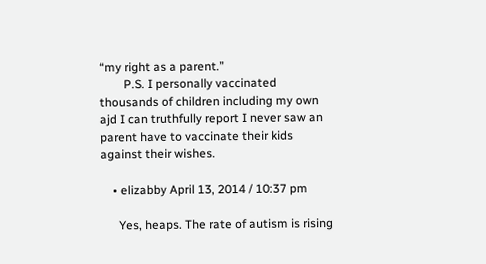“my right as a parent.”
        P.S. I personally vaccinated thousands of children including my own ajd I can truthfully report I never saw an parent have to vaccinate their kids against their wishes.

    • elizabby April 13, 2014 / 10:37 pm

      Yes, heaps. The rate of autism is rising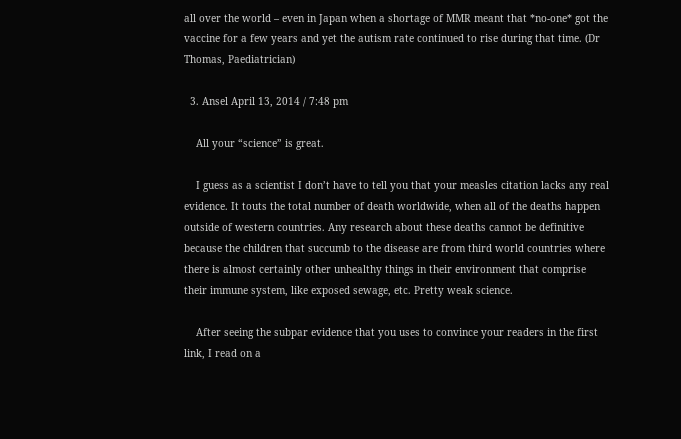all over the world – even in Japan when a shortage of MMR meant that *no-one* got the vaccine for a few years and yet the autism rate continued to rise during that time. (Dr Thomas, Paediatrician)

  3. Ansel April 13, 2014 / 7:48 pm

    All your “science” is great.

    I guess as a scientist I don’t have to tell you that your measles citation lacks any real evidence. It touts the total number of death worldwide, when all of the deaths happen outside of western countries. Any research about these deaths cannot be definitive because the children that succumb to the disease are from third world countries where there is almost certainly other unhealthy things in their environment that comprise their immune system, like exposed sewage, etc. Pretty weak science.

    After seeing the subpar evidence that you uses to convince your readers in the first link, I read on a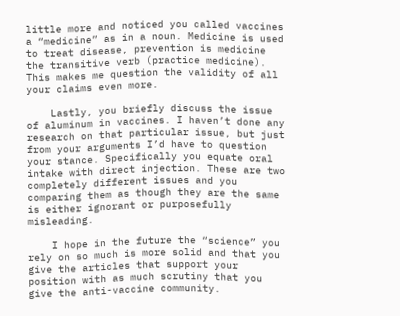little more and noticed you called vaccines a “medicine” as in a noun. Medicine is used to treat disease, prevention is medicine the transitive verb (practice medicine). This makes me question the validity of all your claims even more.

    Lastly, you briefly discuss the issue of aluminum in vaccines. I haven’t done any research on that particular issue, but just from your arguments I’d have to question your stance. Specifically you equate oral intake with direct injection. These are two completely different issues and you comparing them as though they are the same is either ignorant or purposefully misleading.

    I hope in the future the “science” you rely on so much is more solid and that you give the articles that support your position with as much scrutiny that you give the anti-vaccine community.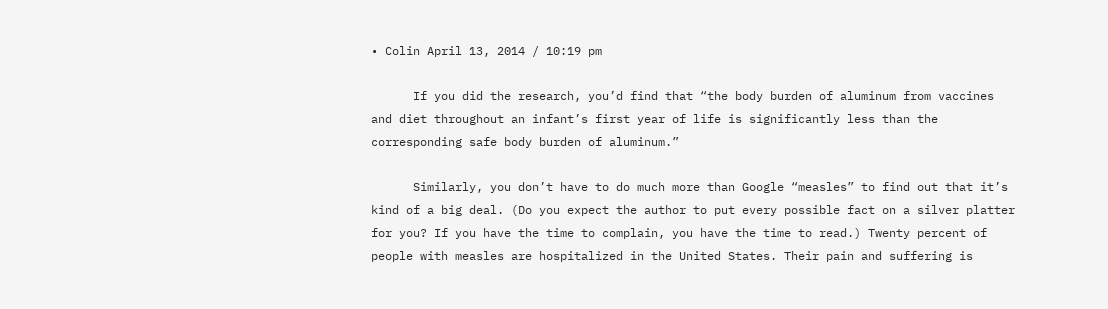• Colin April 13, 2014 / 10:19 pm

      If you did the research, you’d find that “the body burden of aluminum from vaccines and diet throughout an infant’s first year of life is significantly less than the corresponding safe body burden of aluminum.”

      Similarly, you don’t have to do much more than Google “measles” to find out that it’s kind of a big deal. (Do you expect the author to put every possible fact on a silver platter for you? If you have the time to complain, you have the time to read.) Twenty percent of people with measles are hospitalized in the United States. Their pain and suffering is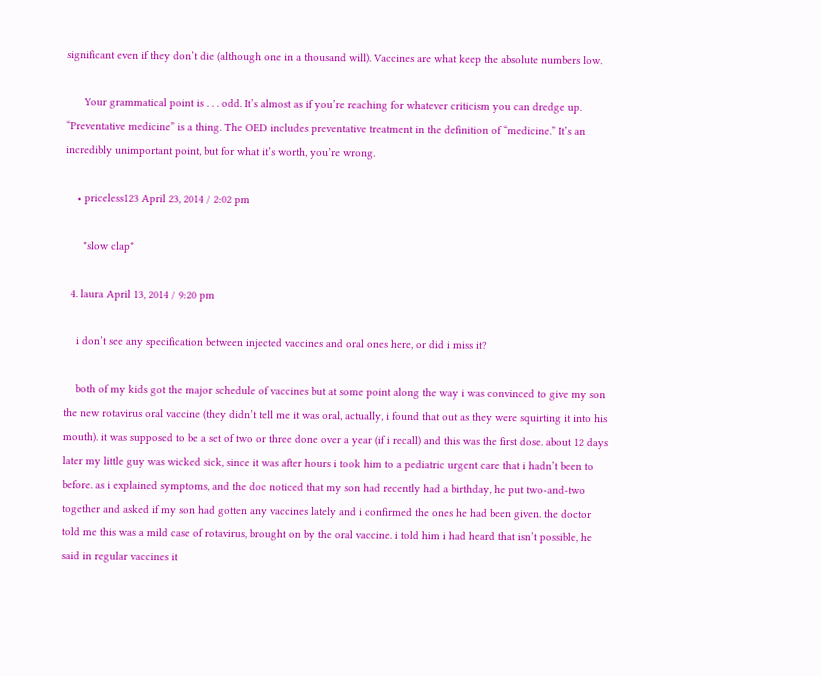significant even if they don’t die (although one in a thousand will). Vaccines are what keep the absolute numbers low.

      Your grammatical point is . . . odd. It’s almost as if you’re reaching for whatever criticism you can dredge up. “Preventative medicine” is a thing. The OED includes preventative treatment in the definition of “medicine.” It’s an incredibly unimportant point, but for what it’s worth, you’re wrong.

    • priceless123 April 23, 2014 / 2:02 pm

      *slow clap*

  4. laura April 13, 2014 / 9:20 pm

    i don’t see any specification between injected vaccines and oral ones here, or did i miss it?

    both of my kids got the major schedule of vaccines but at some point along the way i was convinced to give my son the new rotavirus oral vaccine (they didn’t tell me it was oral, actually, i found that out as they were squirting it into his mouth). it was supposed to be a set of two or three done over a year (if i recall) and this was the first dose. about 12 days later my little guy was wicked sick, since it was after hours i took him to a pediatric urgent care that i hadn’t been to before. as i explained symptoms, and the doc noticed that my son had recently had a birthday, he put two-and-two together and asked if my son had gotten any vaccines lately and i confirmed the ones he had been given. the doctor told me this was a mild case of rotavirus, brought on by the oral vaccine. i told him i had heard that isn’t possible, he said in regular vaccines it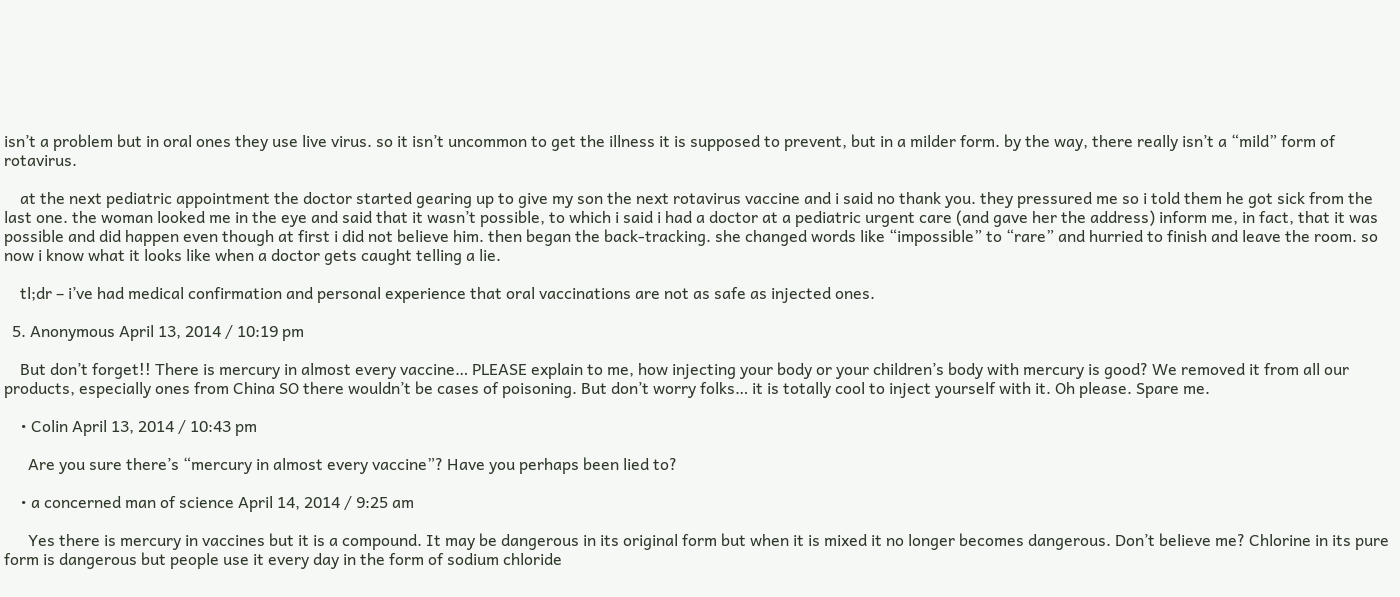isn’t a problem but in oral ones they use live virus. so it isn’t uncommon to get the illness it is supposed to prevent, but in a milder form. by the way, there really isn’t a “mild” form of rotavirus.

    at the next pediatric appointment the doctor started gearing up to give my son the next rotavirus vaccine and i said no thank you. they pressured me so i told them he got sick from the last one. the woman looked me in the eye and said that it wasn’t possible, to which i said i had a doctor at a pediatric urgent care (and gave her the address) inform me, in fact, that it was possible and did happen even though at first i did not believe him. then began the back-tracking. she changed words like “impossible” to “rare” and hurried to finish and leave the room. so now i know what it looks like when a doctor gets caught telling a lie.

    tl;dr – i’ve had medical confirmation and personal experience that oral vaccinations are not as safe as injected ones.

  5. Anonymous April 13, 2014 / 10:19 pm

    But don’t forget!! There is mercury in almost every vaccine… PLEASE explain to me, how injecting your body or your children’s body with mercury is good? We removed it from all our products, especially ones from China SO there wouldn’t be cases of poisoning. But don’t worry folks… it is totally cool to inject yourself with it. Oh please. Spare me.

    • Colin April 13, 2014 / 10:43 pm

      Are you sure there’s “mercury in almost every vaccine”? Have you perhaps been lied to?

    • a concerned man of science April 14, 2014 / 9:25 am

      Yes there is mercury in vaccines but it is a compound. It may be dangerous in its original form but when it is mixed it no longer becomes dangerous. Don’t believe me? Chlorine in its pure form is dangerous but people use it every day in the form of sodium chloride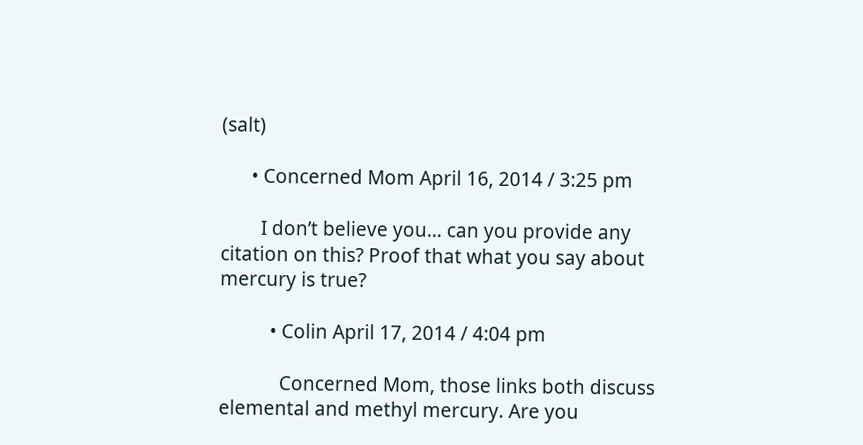(salt)

      • Concerned Mom April 16, 2014 / 3:25 pm

        I don’t believe you… can you provide any citation on this? Proof that what you say about mercury is true?

          • Colin April 17, 2014 / 4:04 pm

            Concerned Mom, those links both discuss elemental and methyl mercury. Are you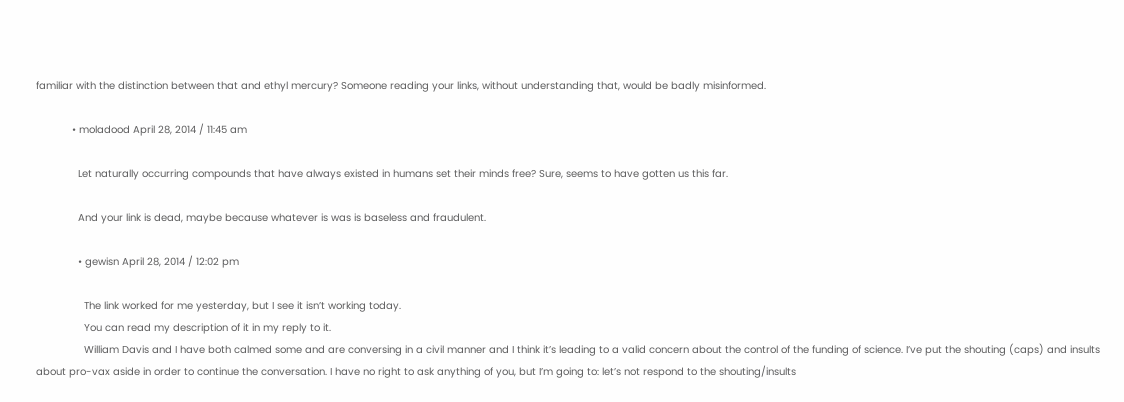familiar with the distinction between that and ethyl mercury? Someone reading your links, without understanding that, would be badly misinformed.

            • moladood April 28, 2014 / 11:45 am

              Let naturally occurring compounds that have always existed in humans set their minds free? Sure, seems to have gotten us this far.

              And your link is dead, maybe because whatever is was is baseless and fraudulent.

              • gewisn April 28, 2014 / 12:02 pm

                The link worked for me yesterday, but I see it isn’t working today.
                You can read my description of it in my reply to it.
                William Davis and I have both calmed some and are conversing in a civil manner and I think it’s leading to a valid concern about the control of the funding of science. I’ve put the shouting (caps) and insults about pro-vax aside in order to continue the conversation. I have no right to ask anything of you, but I’m going to: let’s not respond to the shouting/insults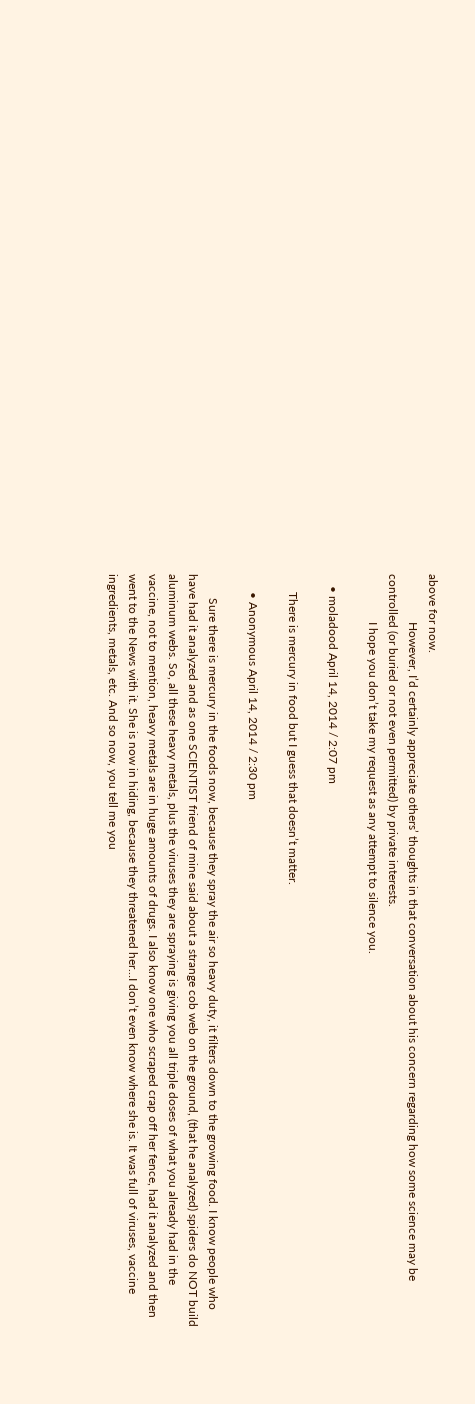above for now.
                However, I’d certainly appreciate others’ thoughts in that conversation about his concern regarding how some science may be controlled (or buried or not even permitted) by private interests.
                I hope you don’t take my request as any attempt to silence you.

    • moladood April 14, 2014 / 2:07 pm

      There is mercury in food but I guess that doesn’t matter.

      • Anonymous April 14, 2014 / 2:30 pm

        Sure there is mercury in the foods now, because they spray the air so heavy duty, it filters down to the growing food. I know people who have had it analyzed and as one SCIENTIST friend of mine said about a strange cob web on the ground, (that he analyzed) spiders do NOT build aluminum webs. So, all these heavy metals, plus the viruses they are spraying is giving you all triple doses of what you already had in the vaccine, not to mention, heavy metals are in huge amounts of drugs. I also know one who scraped crap off her fence, had it analyzed and then went to the News with it. She is now in hiding, because they threatened her…I don’t even know where she is. It was full of viruses, vaccine ingredients, metals, etc. And so now, you tell me you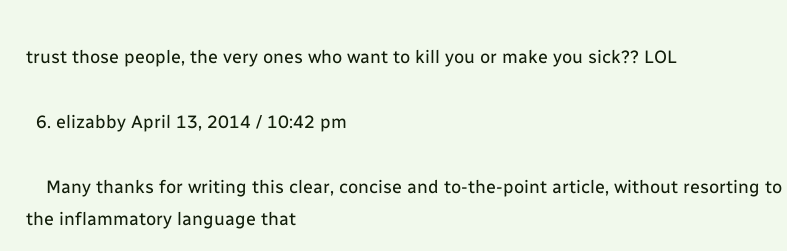trust those people, the very ones who want to kill you or make you sick?? LOL

  6. elizabby April 13, 2014 / 10:42 pm

    Many thanks for writing this clear, concise and to-the-point article, without resorting to the inflammatory language that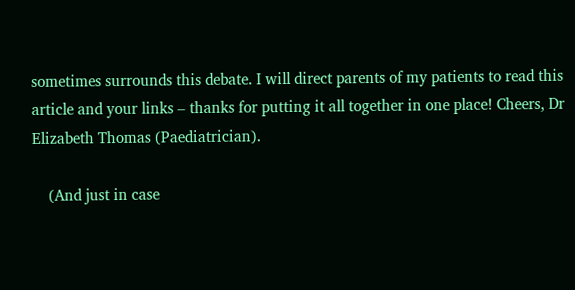sometimes surrounds this debate. I will direct parents of my patients to read this article and your links – thanks for putting it all together in one place! Cheers, Dr Elizabeth Thomas (Paediatrician).

    (And just in case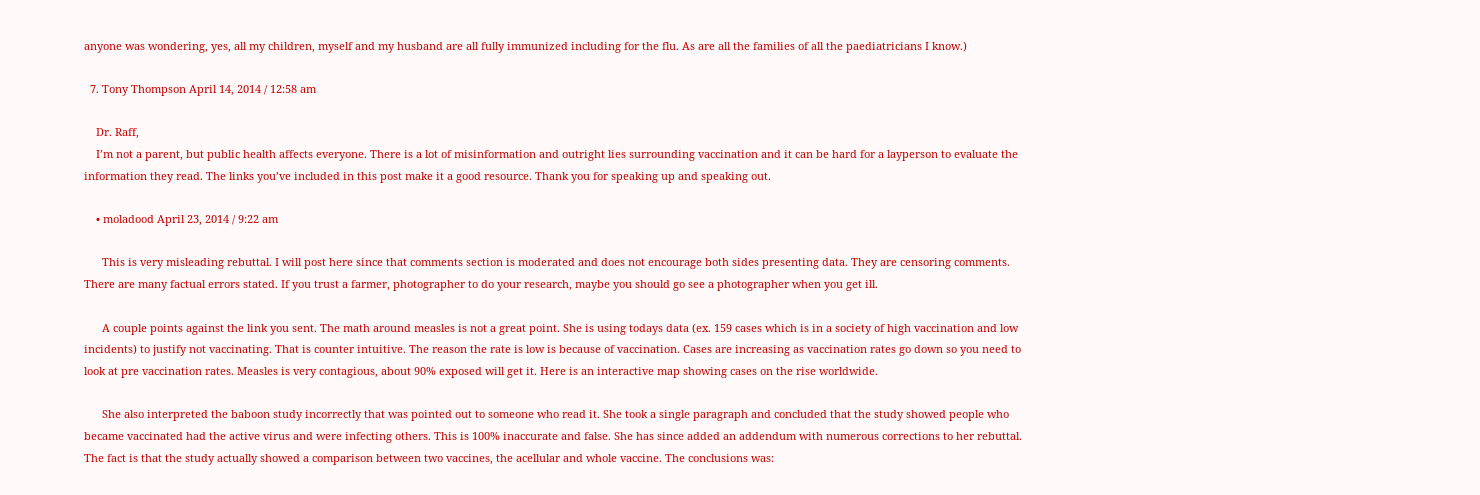anyone was wondering, yes, all my children, myself and my husband are all fully immunized including for the flu. As are all the families of all the paediatricians I know.)

  7. Tony Thompson April 14, 2014 / 12:58 am

    Dr. Raff,
    I’m not a parent, but public health affects everyone. There is a lot of misinformation and outright lies surrounding vaccination and it can be hard for a layperson to evaluate the information they read. The links you’ve included in this post make it a good resource. Thank you for speaking up and speaking out.

    • moladood April 23, 2014 / 9:22 am

      This is very misleading rebuttal. I will post here since that comments section is moderated and does not encourage both sides presenting data. They are censoring comments. There are many factual errors stated. If you trust a farmer, photographer to do your research, maybe you should go see a photographer when you get ill.

      A couple points against the link you sent. The math around measles is not a great point. She is using todays data (ex. 159 cases which is in a society of high vaccination and low incidents) to justify not vaccinating. That is counter intuitive. The reason the rate is low is because of vaccination. Cases are increasing as vaccination rates go down so you need to look at pre vaccination rates. Measles is very contagious, about 90% exposed will get it. Here is an interactive map showing cases on the rise worldwide.

      She also interpreted the baboon study incorrectly that was pointed out to someone who read it. She took a single paragraph and concluded that the study showed people who became vaccinated had the active virus and were infecting others. This is 100% inaccurate and false. She has since added an addendum with numerous corrections to her rebuttal. The fact is that the study actually showed a comparison between two vaccines, the acellular and whole vaccine. The conclusions was: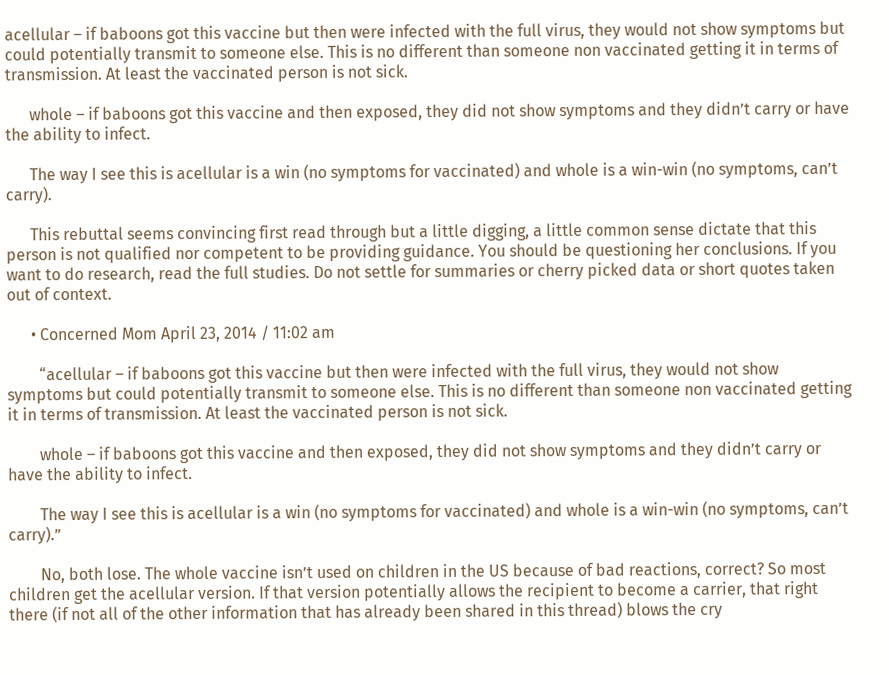acellular – if baboons got this vaccine but then were infected with the full virus, they would not show symptoms but could potentially transmit to someone else. This is no different than someone non vaccinated getting it in terms of transmission. At least the vaccinated person is not sick.

      whole – if baboons got this vaccine and then exposed, they did not show symptoms and they didn’t carry or have the ability to infect.

      The way I see this is acellular is a win (no symptoms for vaccinated) and whole is a win-win (no symptoms, can’t carry).

      This rebuttal seems convincing first read through but a little digging, a little common sense dictate that this person is not qualified nor competent to be providing guidance. You should be questioning her conclusions. If you want to do research, read the full studies. Do not settle for summaries or cherry picked data or short quotes taken out of context.

      • Concerned Mom April 23, 2014 / 11:02 am

        “acellular – if baboons got this vaccine but then were infected with the full virus, they would not show symptoms but could potentially transmit to someone else. This is no different than someone non vaccinated getting it in terms of transmission. At least the vaccinated person is not sick.

        whole – if baboons got this vaccine and then exposed, they did not show symptoms and they didn’t carry or have the ability to infect.

        The way I see this is acellular is a win (no symptoms for vaccinated) and whole is a win-win (no symptoms, can’t carry).”

        No, both lose. The whole vaccine isn’t used on children in the US because of bad reactions, correct? So most children get the acellular version. If that version potentially allows the recipient to become a carrier, that right there (if not all of the other information that has already been shared in this thread) blows the cry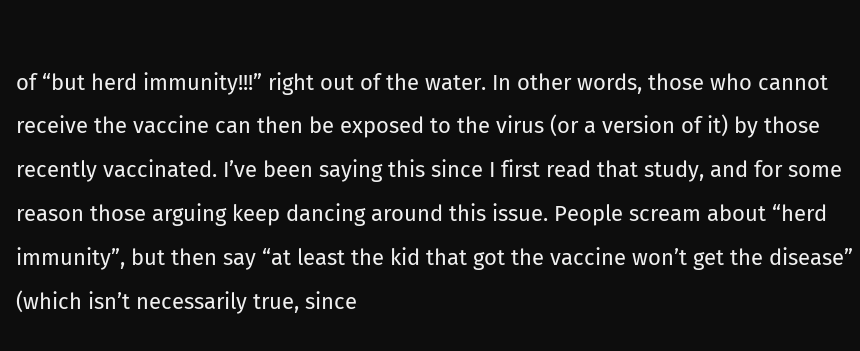of “but herd immunity!!!” right out of the water. In other words, those who cannot receive the vaccine can then be exposed to the virus (or a version of it) by those recently vaccinated. I’ve been saying this since I first read that study, and for some reason those arguing keep dancing around this issue. People scream about “herd immunity”, but then say “at least the kid that got the vaccine won’t get the disease” (which isn’t necessarily true, since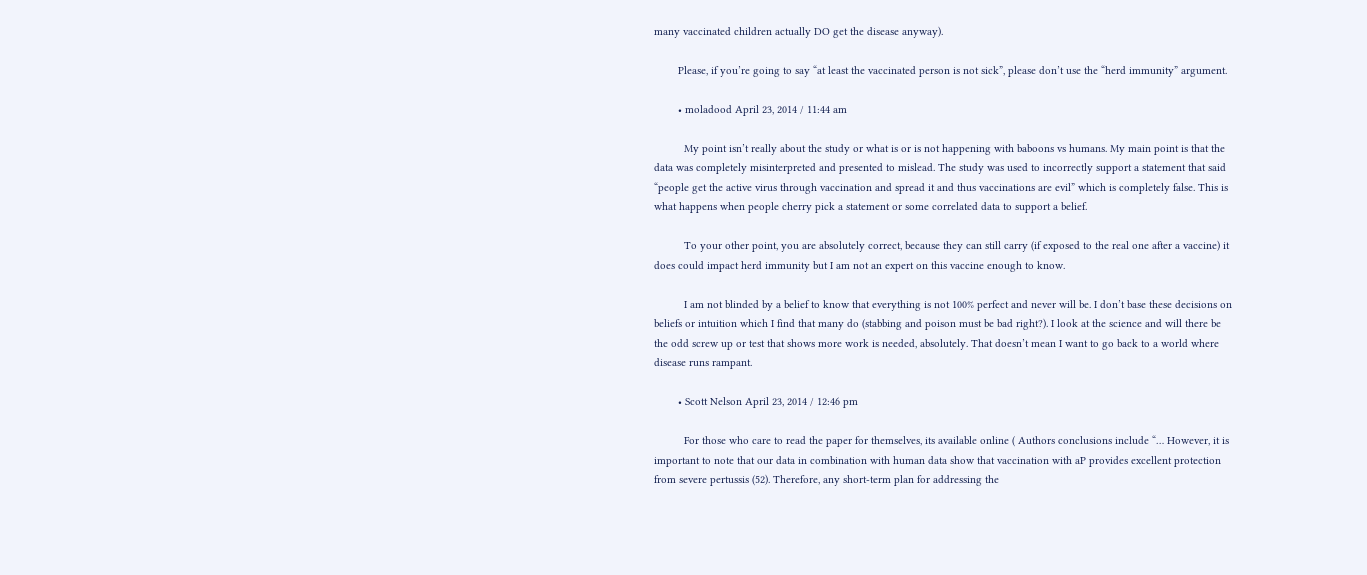many vaccinated children actually DO get the disease anyway).

        Please, if you’re going to say “at least the vaccinated person is not sick”, please don’t use the “herd immunity” argument.

        • moladood April 23, 2014 / 11:44 am

          My point isn’t really about the study or what is or is not happening with baboons vs humans. My main point is that the data was completely misinterpreted and presented to mislead. The study was used to incorrectly support a statement that said “people get the active virus through vaccination and spread it and thus vaccinations are evil” which is completely false. This is what happens when people cherry pick a statement or some correlated data to support a belief.

          To your other point, you are absolutely correct, because they can still carry (if exposed to the real one after a vaccine) it does could impact herd immunity but I am not an expert on this vaccine enough to know.

          I am not blinded by a belief to know that everything is not 100% perfect and never will be. I don’t base these decisions on beliefs or intuition which I find that many do (stabbing and poison must be bad right?). I look at the science and will there be the odd screw up or test that shows more work is needed, absolutely. That doesn’t mean I want to go back to a world where disease runs rampant.

        • Scott Nelson April 23, 2014 / 12:46 pm

          For those who care to read the paper for themselves, its available online ( Authors conclusions include “… However, it is important to note that our data in combination with human data show that vaccination with aP provides excellent protection from severe pertussis (52). Therefore, any short-term plan for addressing the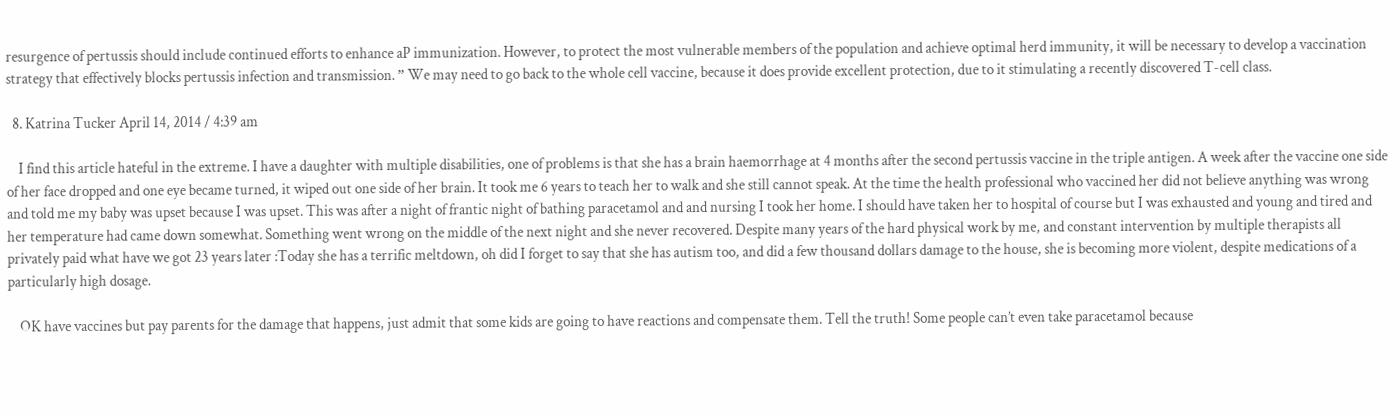resurgence of pertussis should include continued efforts to enhance aP immunization. However, to protect the most vulnerable members of the population and achieve optimal herd immunity, it will be necessary to develop a vaccination strategy that effectively blocks pertussis infection and transmission. ” We may need to go back to the whole cell vaccine, because it does provide excellent protection, due to it stimulating a recently discovered T-cell class.

  8. Katrina Tucker April 14, 2014 / 4:39 am

    I find this article hateful in the extreme. I have a daughter with multiple disabilities, one of problems is that she has a brain haemorrhage at 4 months after the second pertussis vaccine in the triple antigen. A week after the vaccine one side of her face dropped and one eye became turned, it wiped out one side of her brain. It took me 6 years to teach her to walk and she still cannot speak. At the time the health professional who vaccined her did not believe anything was wrong and told me my baby was upset because I was upset. This was after a night of frantic night of bathing paracetamol and and nursing I took her home. I should have taken her to hospital of course but I was exhausted and young and tired and her temperature had came down somewhat. Something went wrong on the middle of the next night and she never recovered. Despite many years of the hard physical work by me, and constant intervention by multiple therapists all privately paid what have we got 23 years later :Today she has a terrific meltdown, oh did I forget to say that she has autism too, and did a few thousand dollars damage to the house, she is becoming more violent, despite medications of a particularly high dosage.

    OK have vaccines but pay parents for the damage that happens, just admit that some kids are going to have reactions and compensate them. Tell the truth! Some people can’t even take paracetamol because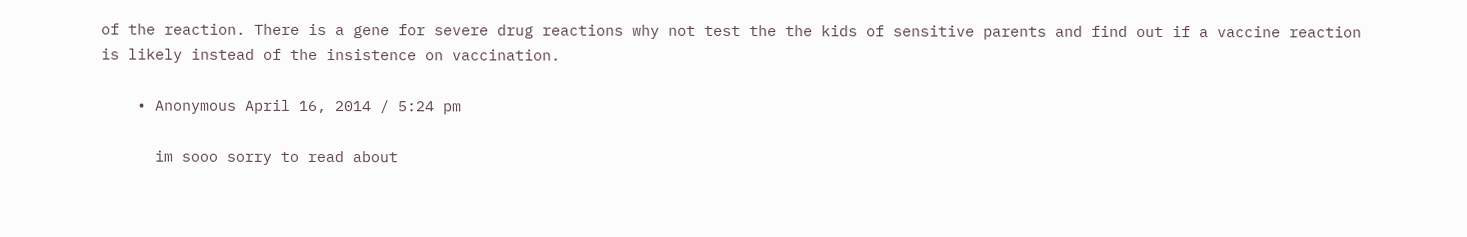of the reaction. There is a gene for severe drug reactions why not test the the kids of sensitive parents and find out if a vaccine reaction is likely instead of the insistence on vaccination.

    • Anonymous April 16, 2014 / 5:24 pm

      im sooo sorry to read about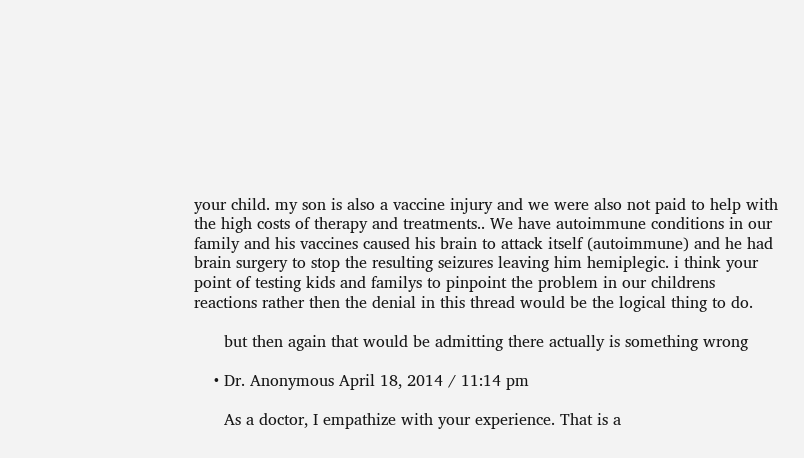your child. my son is also a vaccine injury and we were also not paid to help with the high costs of therapy and treatments.. We have autoimmune conditions in our family and his vaccines caused his brain to attack itself (autoimmune) and he had brain surgery to stop the resulting seizures leaving him hemiplegic. i think your point of testing kids and familys to pinpoint the problem in our childrens reactions rather then the denial in this thread would be the logical thing to do.

      but then again that would be admitting there actually is something wrong

    • Dr. Anonymous April 18, 2014 / 11:14 pm

      As a doctor, I empathize with your experience. That is a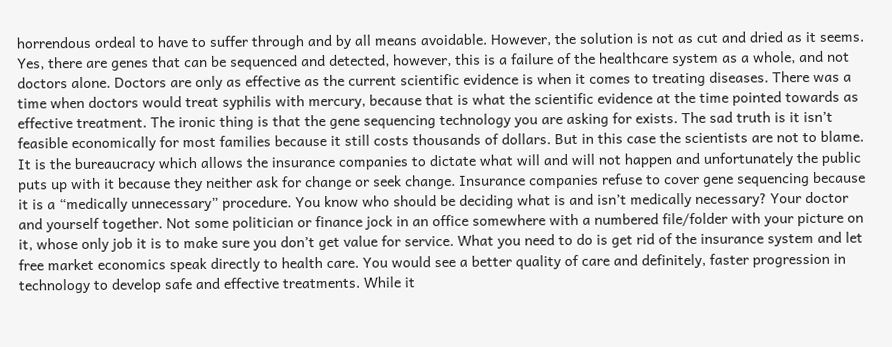horrendous ordeal to have to suffer through and by all means avoidable. However, the solution is not as cut and dried as it seems. Yes, there are genes that can be sequenced and detected, however, this is a failure of the healthcare system as a whole, and not doctors alone. Doctors are only as effective as the current scientific evidence is when it comes to treating diseases. There was a time when doctors would treat syphilis with mercury, because that is what the scientific evidence at the time pointed towards as effective treatment. The ironic thing is that the gene sequencing technology you are asking for exists. The sad truth is it isn’t feasible economically for most families because it still costs thousands of dollars. But in this case the scientists are not to blame. It is the bureaucracy which allows the insurance companies to dictate what will and will not happen and unfortunately the public puts up with it because they neither ask for change or seek change. Insurance companies refuse to cover gene sequencing because it is a “medically unnecessary” procedure. You know who should be deciding what is and isn’t medically necessary? Your doctor and yourself together. Not some politician or finance jock in an office somewhere with a numbered file/folder with your picture on it, whose only job it is to make sure you don’t get value for service. What you need to do is get rid of the insurance system and let free market economics speak directly to health care. You would see a better quality of care and definitely, faster progression in technology to develop safe and effective treatments. While it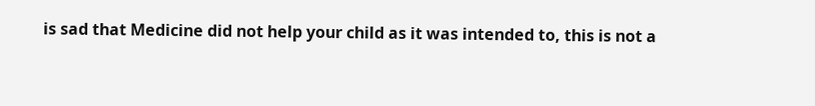is sad that Medicine did not help your child as it was intended to, this is not a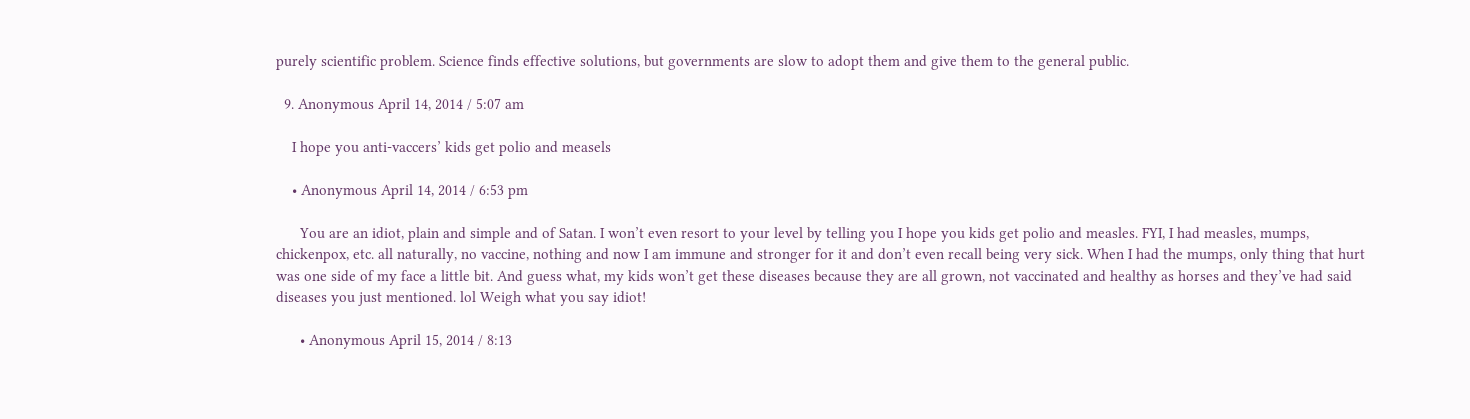purely scientific problem. Science finds effective solutions, but governments are slow to adopt them and give them to the general public.

  9. Anonymous April 14, 2014 / 5:07 am

    I hope you anti-vaccers’ kids get polio and measels

    • Anonymous April 14, 2014 / 6:53 pm

      You are an idiot, plain and simple and of Satan. I won’t even resort to your level by telling you I hope you kids get polio and measles. FYI, I had measles, mumps, chickenpox, etc. all naturally, no vaccine, nothing and now I am immune and stronger for it and don’t even recall being very sick. When I had the mumps, only thing that hurt was one side of my face a little bit. And guess what, my kids won’t get these diseases because they are all grown, not vaccinated and healthy as horses and they’ve had said diseases you just mentioned. lol Weigh what you say idiot!

      • Anonymous April 15, 2014 / 8:13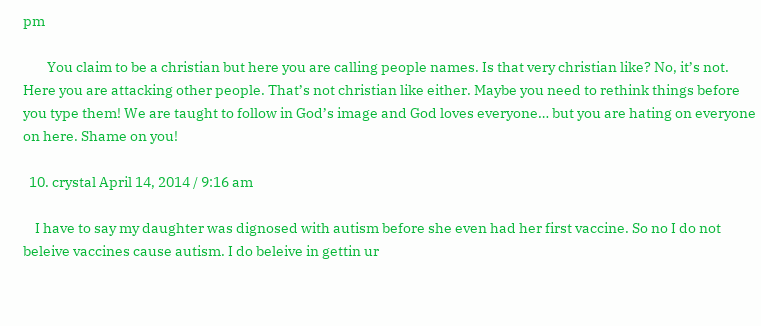pm

        You claim to be a christian but here you are calling people names. Is that very christian like? No, it’s not. Here you are attacking other people. That’s not christian like either. Maybe you need to rethink things before you type them! We are taught to follow in God’s image and God loves everyone… but you are hating on everyone on here. Shame on you!

  10. crystal April 14, 2014 / 9:16 am

    I have to say my daughter was dignosed with autism before she even had her first vaccine. So no I do not beleive vaccines cause autism. I do beleive in gettin ur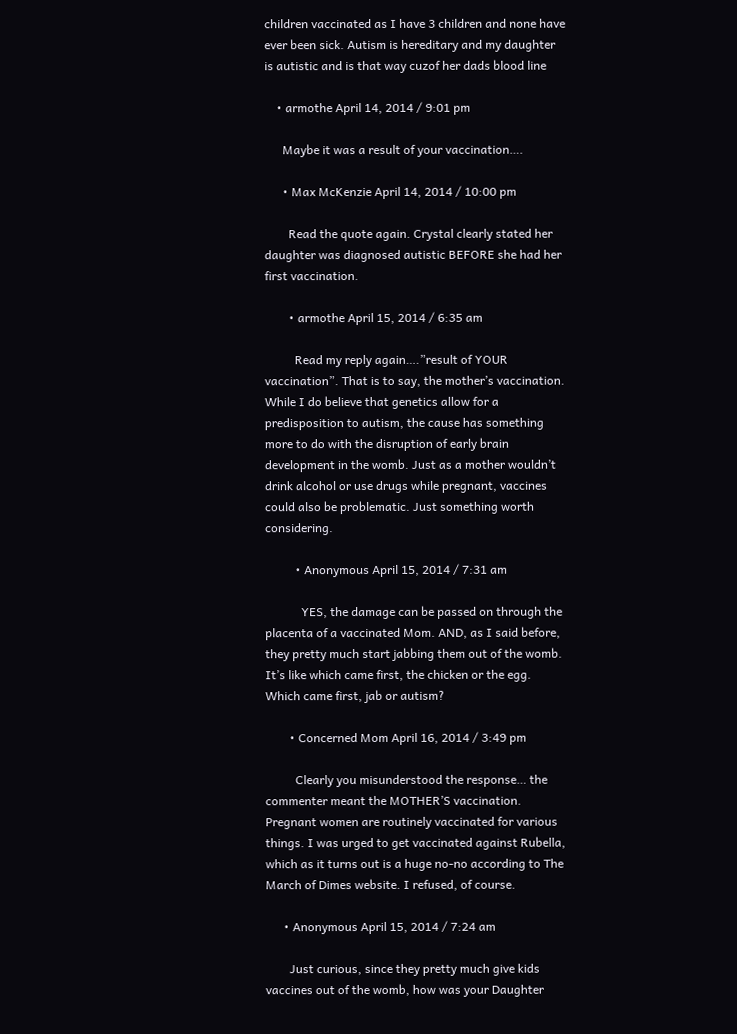children vaccinated as I have 3 children and none have ever been sick. Autism is hereditary and my daughter is autistic and is that way cuzof her dads blood line

    • armothe April 14, 2014 / 9:01 pm

      Maybe it was a result of your vaccination….

      • Max McKenzie April 14, 2014 / 10:00 pm

        Read the quote again. Crystal clearly stated her daughter was diagnosed autistic BEFORE she had her first vaccination.

        • armothe April 15, 2014 / 6:35 am

          Read my reply again….”result of YOUR vaccination”. That is to say, the mother’s vaccination. While I do believe that genetics allow for a predisposition to autism, the cause has something more to do with the disruption of early brain development in the womb. Just as a mother wouldn’t drink alcohol or use drugs while pregnant, vaccines could also be problematic. Just something worth considering.

          • Anonymous April 15, 2014 / 7:31 am

            YES, the damage can be passed on through the placenta of a vaccinated Mom. AND, as I said before, they pretty much start jabbing them out of the womb. It’s like which came first, the chicken or the egg. Which came first, jab or autism?

        • Concerned Mom April 16, 2014 / 3:49 pm

          Clearly you misunderstood the response… the commenter meant the MOTHER’S vaccination. Pregnant women are routinely vaccinated for various things. I was urged to get vaccinated against Rubella, which as it turns out is a huge no-no according to The March of Dimes website. I refused, of course.

      • Anonymous April 15, 2014 / 7:24 am

        Just curious, since they pretty much give kids vaccines out of the womb, how was your Daughter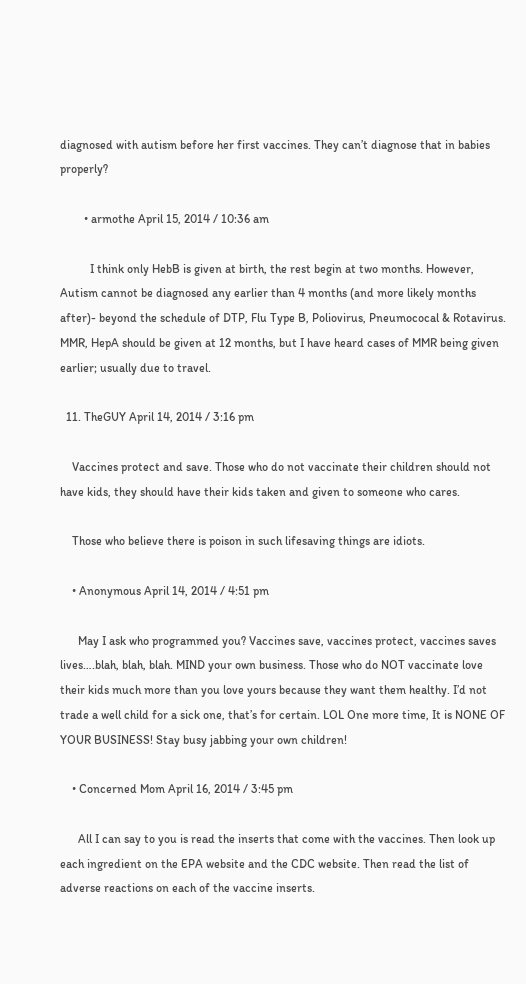diagnosed with autism before her first vaccines. They can’t diagnose that in babies properly?

        • armothe April 15, 2014 / 10:36 am

          I think only HebB is given at birth, the rest begin at two months. However, Autism cannot be diagnosed any earlier than 4 months (and more likely months after)- beyond the schedule of DTP, Flu Type B, Poliovirus, Pneumococal & Rotavirus. MMR, HepA should be given at 12 months, but I have heard cases of MMR being given earlier; usually due to travel.

  11. TheGUY April 14, 2014 / 3:16 pm

    Vaccines protect and save. Those who do not vaccinate their children should not have kids, they should have their kids taken and given to someone who cares.

    Those who believe there is poison in such lifesaving things are idiots.

    • Anonymous April 14, 2014 / 4:51 pm

      May I ask who programmed you? Vaccines save, vaccines protect, vaccines saves lives….blah, blah, blah. MIND your own business. Those who do NOT vaccinate love their kids much more than you love yours because they want them healthy. I’d not trade a well child for a sick one, that’s for certain. LOL One more time, It is NONE OF YOUR BUSINESS! Stay busy jabbing your own children!

    • Concerned Mom April 16, 2014 / 3:45 pm

      All I can say to you is read the inserts that come with the vaccines. Then look up each ingredient on the EPA website and the CDC website. Then read the list of adverse reactions on each of the vaccine inserts.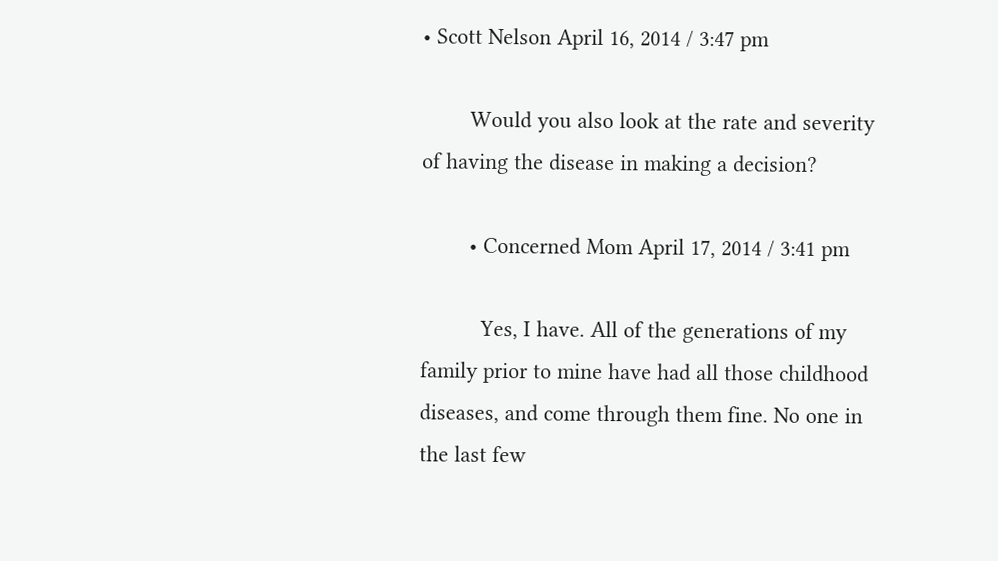• Scott Nelson April 16, 2014 / 3:47 pm

        Would you also look at the rate and severity of having the disease in making a decision?

        • Concerned Mom April 17, 2014 / 3:41 pm

          Yes, I have. All of the generations of my family prior to mine have had all those childhood diseases, and come through them fine. No one in the last few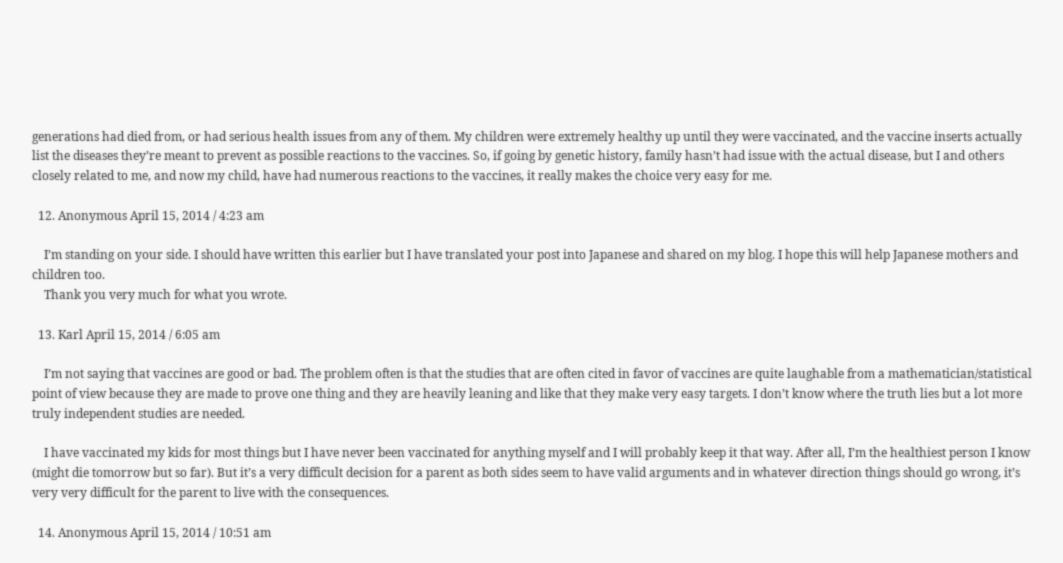generations had died from, or had serious health issues from any of them. My children were extremely healthy up until they were vaccinated, and the vaccine inserts actually list the diseases they’re meant to prevent as possible reactions to the vaccines. So, if going by genetic history, family hasn’t had issue with the actual disease, but I and others closely related to me, and now my child, have had numerous reactions to the vaccines, it really makes the choice very easy for me.

  12. Anonymous April 15, 2014 / 4:23 am

    I’m standing on your side. I should have written this earlier but I have translated your post into Japanese and shared on my blog. I hope this will help Japanese mothers and children too.
    Thank you very much for what you wrote.

  13. Karl April 15, 2014 / 6:05 am

    I’m not saying that vaccines are good or bad. The problem often is that the studies that are often cited in favor of vaccines are quite laughable from a mathematician/statistical point of view because they are made to prove one thing and they are heavily leaning and like that they make very easy targets. I don’t know where the truth lies but a lot more truly independent studies are needed.

    I have vaccinated my kids for most things but I have never been vaccinated for anything myself and I will probably keep it that way. After all, I’m the healthiest person I know (might die tomorrow but so far). But it’s a very difficult decision for a parent as both sides seem to have valid arguments and in whatever direction things should go wrong, it’s very very difficult for the parent to live with the consequences.

  14. Anonymous April 15, 2014 / 10:51 am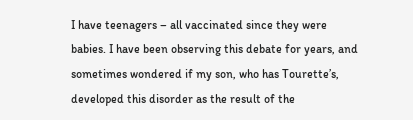I have teenagers – all vaccinated since they were babies. I have been observing this debate for years, and sometimes wondered if my son, who has Tourette’s, developed this disorder as the result of the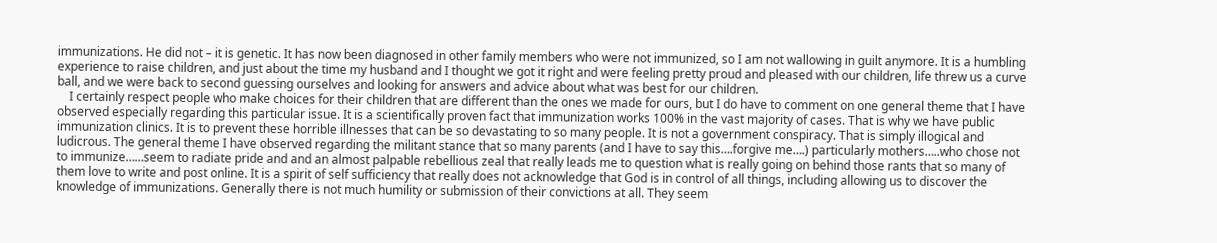immunizations. He did not – it is genetic. It has now been diagnosed in other family members who were not immunized, so I am not wallowing in guilt anymore. It is a humbling experience to raise children, and just about the time my husband and I thought we got it right and were feeling pretty proud and pleased with our children, life threw us a curve ball, and we were back to second guessing ourselves and looking for answers and advice about what was best for our children.
    I certainly respect people who make choices for their children that are different than the ones we made for ours, but I do have to comment on one general theme that I have observed especially regarding this particular issue. It is a scientifically proven fact that immunization works 100% in the vast majority of cases. That is why we have public immunization clinics. It is to prevent these horrible illnesses that can be so devastating to so many people. It is not a government conspiracy. That is simply illogical and ludicrous. The general theme I have observed regarding the militant stance that so many parents (and I have to say this….forgive me….) particularly mothers…..who chose not to immunize……seem to radiate pride and and an almost palpable rebellious zeal that really leads me to question what is really going on behind those rants that so many of them love to write and post online. It is a spirit of self sufficiency that really does not acknowledge that God is in control of all things, including allowing us to discover the knowledge of immunizations. Generally there is not much humility or submission of their convictions at all. They seem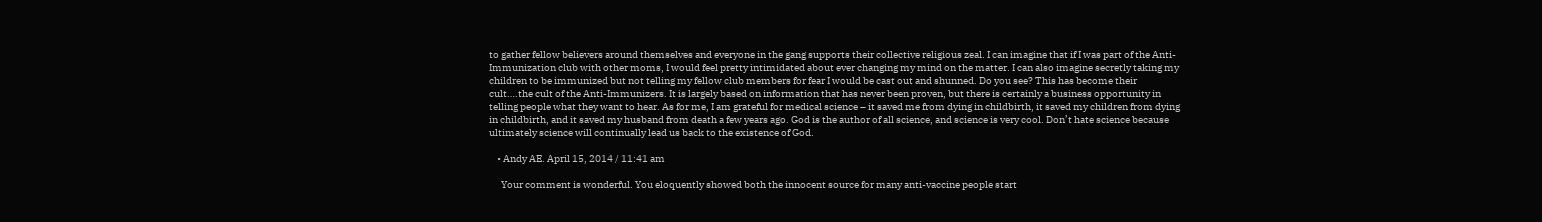to gather fellow believers around themselves and everyone in the gang supports their collective religious zeal. I can imagine that if I was part of the Anti-Immunization club with other moms, I would feel pretty intimidated about ever changing my mind on the matter. I can also imagine secretly taking my children to be immunized but not telling my fellow club members for fear I would be cast out and shunned. Do you see? This has become their cult….the cult of the Anti-Immunizers. It is largely based on information that has never been proven, but there is certainly a business opportunity in telling people what they want to hear. As for me, I am grateful for medical science – it saved me from dying in childbirth, it saved my children from dying in childbirth, and it saved my husband from death a few years ago. God is the author of all science, and science is very cool. Don’t hate science because ultimately science will continually lead us back to the existence of God.

    • Andy AE. April 15, 2014 / 11:41 am

      Your comment is wonderful. You eloquently showed both the innocent source for many anti-vaccine people start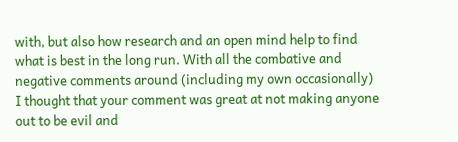with, but also how research and an open mind help to find what is best in the long run. With all the combative and negative comments around (including my own occasionally) I thought that your comment was great at not making anyone out to be evil and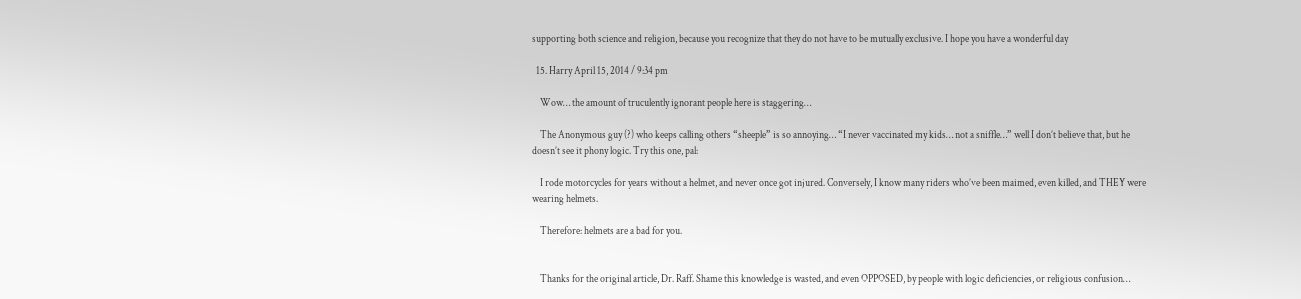supporting both science and religion, because you recognize that they do not have to be mutually exclusive. I hope you have a wonderful day

  15. Harry April 15, 2014 / 9:34 pm

    Wow… the amount of truculently ignorant people here is staggering…

    The Anonymous guy (?) who keeps calling others “sheeple” is so annoying… “I never vaccinated my kids… not a sniffle…” well I don’t believe that, but he doesn’t see it phony logic. Try this one, pal:

    I rode motorcycles for years without a helmet, and never once got injured. Conversely, I know many riders who’ve been maimed, even killed, and THEY were wearing helmets.

    Therefore: helmets are a bad for you.


    Thanks for the original article, Dr. Raff. Shame this knowledge is wasted, and even OPPOSED, by people with logic deficiencies, or religious confusion…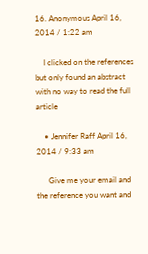16. Anonymous April 16, 2014 / 1:22 am

    I clicked on the references but only found an abstract with no way to read the full article

    • Jennifer Raff April 16, 2014 / 9:33 am

      Give me your email and the reference you want and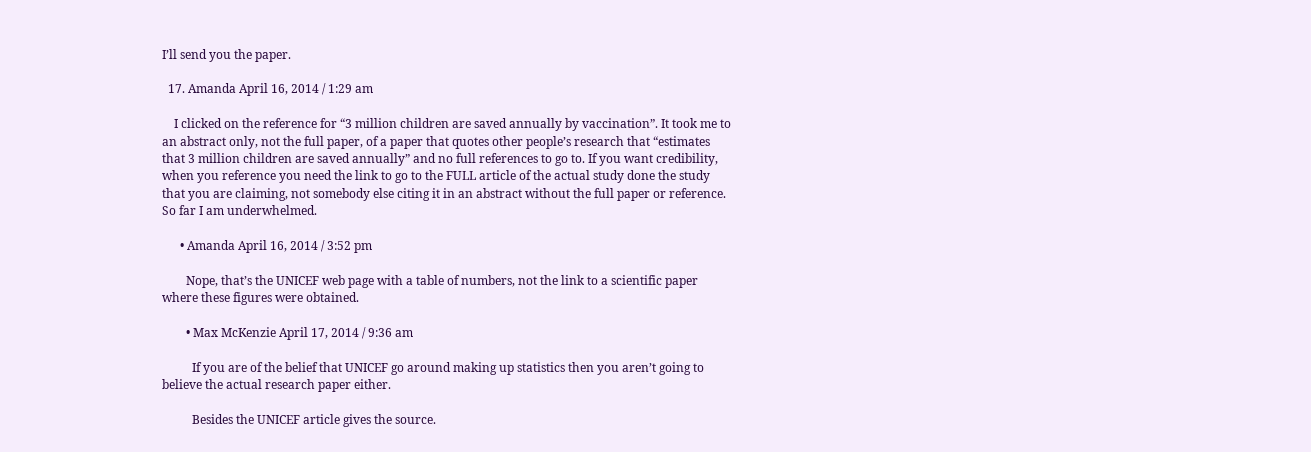I’ll send you the paper.

  17. Amanda April 16, 2014 / 1:29 am

    I clicked on the reference for “3 million children are saved annually by vaccination”. It took me to an abstract only, not the full paper, of a paper that quotes other people’s research that “estimates that 3 million children are saved annually” and no full references to go to. If you want credibility, when you reference you need the link to go to the FULL article of the actual study done the study that you are claiming, not somebody else citing it in an abstract without the full paper or reference. So far I am underwhelmed.

      • Amanda April 16, 2014 / 3:52 pm

        Nope, that’s the UNICEF web page with a table of numbers, not the link to a scientific paper where these figures were obtained.

        • Max McKenzie April 17, 2014 / 9:36 am

          If you are of the belief that UNICEF go around making up statistics then you aren’t going to believe the actual research paper either.

          Besides the UNICEF article gives the source.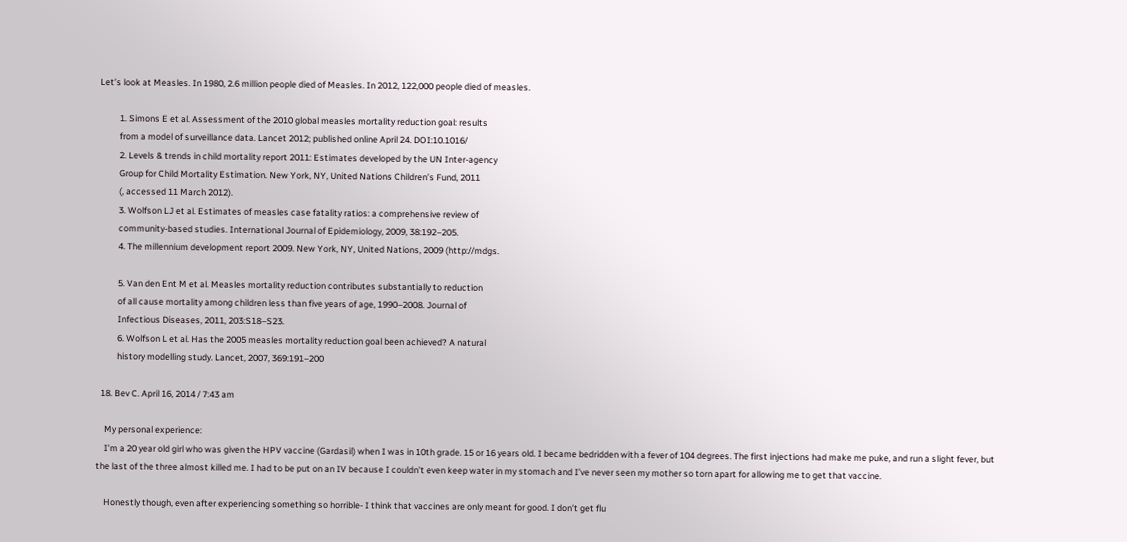Let’s look at Measles. In 1980, 2.6 million people died of Measles. In 2012, 122,000 people died of measles.

          1. Simons E et al. Assessment of the 2010 global measles mortality reduction goal: results
          from a model of surveillance data. Lancet 2012; published online April 24. DOI:10.1016/
          2. Levels & trends in child mortality report 2011: Estimates developed by the UN Inter-agency
          Group for Child Mortality Estimation. New York, NY, United Nations Children’s Fund, 2011
          (, accessed 11 March 2012).
          3. Wolfson LJ et al. Estimates of measles case fatality ratios: a comprehensive review of
          community-based studies. International Journal of Epidemiology, 2009, 38:192–205.
          4. The millennium development report 2009. New York, NY, United Nations, 2009 (http://mdgs.

          5. Van den Ent M et al. Measles mortality reduction contributes substantially to reduction
          of all cause mortality among children less than five years of age, 1990–2008. Journal of
          Infectious Diseases, 2011, 203:S18–S23.
          6. Wolfson L et al. Has the 2005 measles mortality reduction goal been achieved? A natural
          history modelling study. Lancet, 2007, 369:191–200

  18. Bev C. April 16, 2014 / 7:43 am

    My personal experience:
    I’m a 20 year old girl who was given the HPV vaccine (Gardasil) when I was in 10th grade. 15 or 16 years old. I became bedridden with a fever of 104 degrees. The first injections had make me puke, and run a slight fever, but the last of the three almost killed me. I had to be put on an IV because I couldn’t even keep water in my stomach and I’ve never seen my mother so torn apart for allowing me to get that vaccine.

    Honestly though, even after experiencing something so horrible- I think that vaccines are only meant for good. I don’t get flu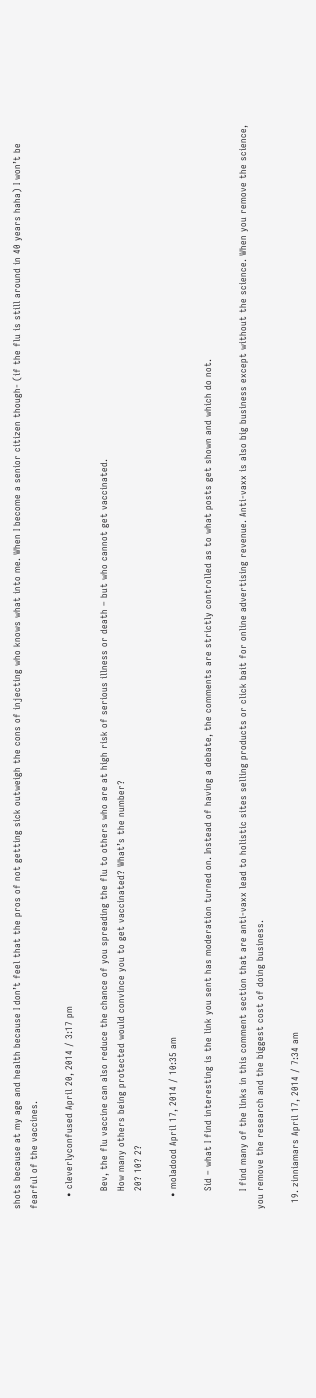shots because at my age and health because I don’t feel that the pros of not getting sick outweigh the cons of injecting who knows what into me. When I become a senior citizen though- (if the flu is still around in 40 years haha) I won’t be fearful of the vaccines.

    • cleverlyconfused April 20, 2014 / 3:17 pm

      Bev, the flu vaccine can also reduce the chance of you spreading the flu to others who are at high risk of serious illness or death – but who cannot get vaccinated.
      How many others being protected would convince you to get vaccinated? What’s the number?
      20? 10? 2?

    • moladood April 17, 2014 / 10:35 am

      Sid – what I find interesting is the link you sent has moderation turned on. Instead of having a debate, the comments are strictly controlled as to what posts get shown and which do not.

      I find many of the links in this comment section that are anti-vaxx lead to holistic sites selling products or click bait for online advertising revenue. Anti-vaxx is also big business except without the science. When you remove the science, you remove the research and the biggest cost of doing business.

  19. zinniamars April 17, 2014 / 7:34 am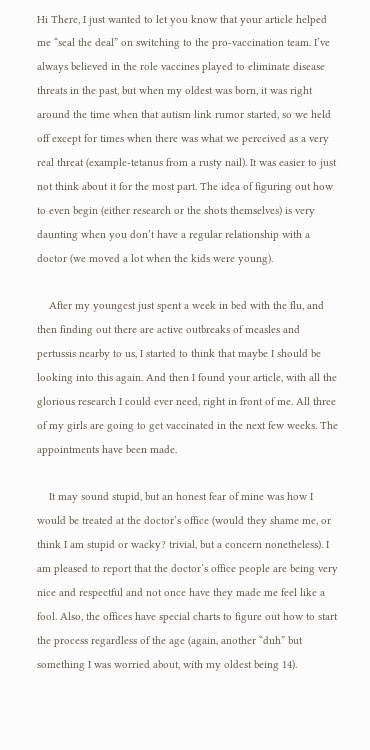Hi There, I just wanted to let you know that your article helped me “seal the deal” on switching to the pro-vaccination team. I’ve always believed in the role vaccines played to eliminate disease threats in the past, but when my oldest was born, it was right around the time when that autism link rumor started, so we held off except for times when there was what we perceived as a very real threat (example-tetanus from a rusty nail). It was easier to just not think about it for the most part. The idea of figuring out how to even begin (either research or the shots themselves) is very daunting when you don’t have a regular relationship with a doctor (we moved a lot when the kids were young).

    After my youngest just spent a week in bed with the flu, and then finding out there are active outbreaks of measles and pertussis nearby to us, I started to think that maybe I should be looking into this again. And then I found your article, with all the glorious research I could ever need, right in front of me. All three of my girls are going to get vaccinated in the next few weeks. The appointments have been made.

    It may sound stupid, but an honest fear of mine was how I would be treated at the doctor’s office (would they shame me, or think I am stupid or wacky? trivial, but a concern nonetheless). I am pleased to report that the doctor’s office people are being very nice and respectful and not once have they made me feel like a fool. Also, the offices have special charts to figure out how to start the process regardless of the age (again, another “duh” but something I was worried about, with my oldest being 14).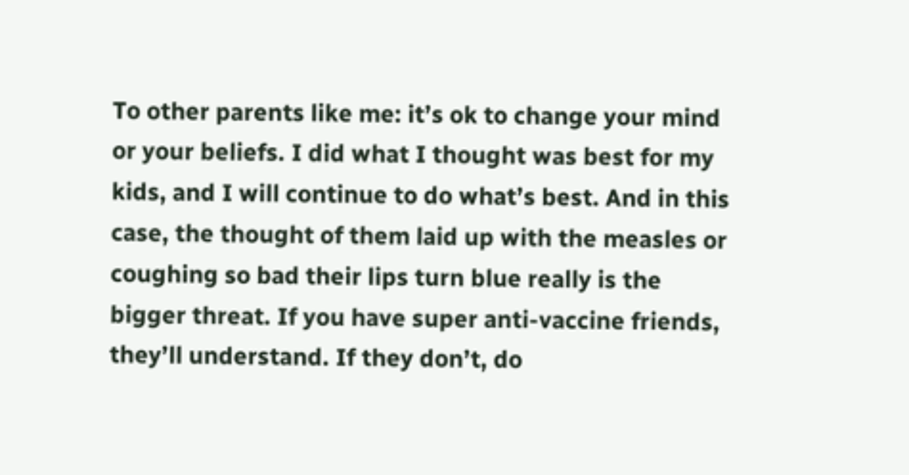To other parents like me: it’s ok to change your mind or your beliefs. I did what I thought was best for my kids, and I will continue to do what’s best. And in this case, the thought of them laid up with the measles or coughing so bad their lips turn blue really is the bigger threat. If you have super anti-vaccine friends, they’ll understand. If they don’t, do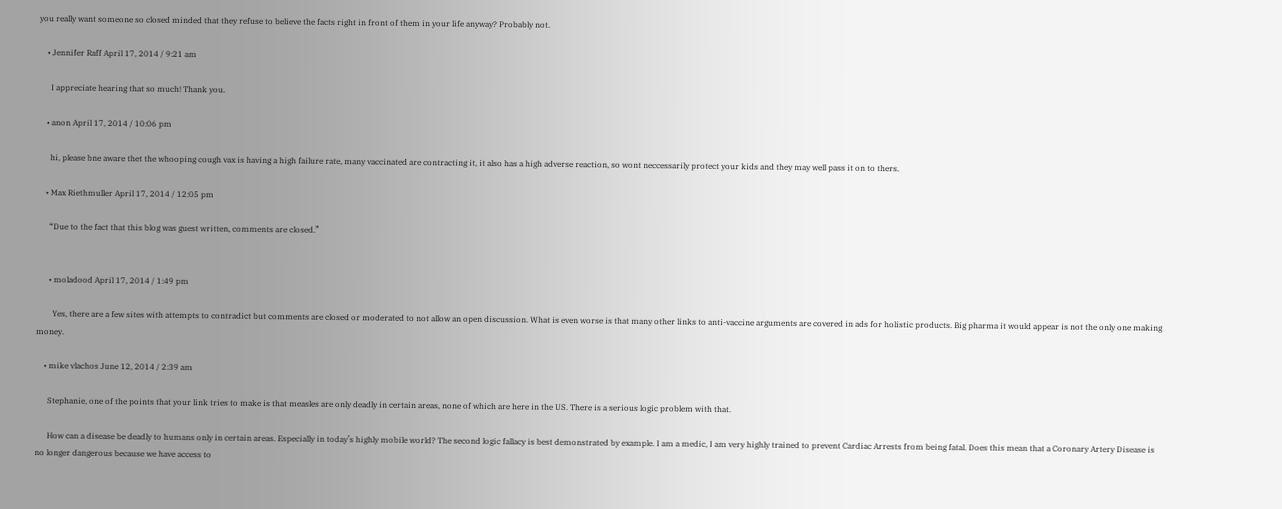you really want someone so closed minded that they refuse to believe the facts right in front of them in your life anyway? Probably not.

    • Jennifer Raff April 17, 2014 / 9:21 am

      I appreciate hearing that so much! Thank you.

    • anon April 17, 2014 / 10:06 pm

      hi, please bne aware thet the whooping cough vax is having a high failure rate, many vaccinated are contracting it, it also has a high adverse reaction, so wont neccessarily protect your kids and they may well pass it on to thers.

    • Max Riethmuller April 17, 2014 / 12:05 pm

      “Due to the fact that this blog was guest written, comments are closed.”


      • moladood April 17, 2014 / 1:49 pm

        Yes, there are a few sites with attempts to contradict but comments are closed or moderated to not allow an open discussion. What is even worse is that many other links to anti-vaccine arguments are covered in ads for holistic products. Big pharma it would appear is not the only one making money.

    • mike vlachos June 12, 2014 / 2:39 am

      Stephanie, one of the points that your link tries to make is that measles are only deadly in certain areas, none of which are here in the US. There is a serious logic problem with that.

      How can a disease be deadly to humans only in certain areas. Especially in today’s highly mobile world? The second logic fallacy is best demonstrated by example. I am a medic, I am very highly trained to prevent Cardiac Arrests from being fatal. Does this mean that a Coronary Artery Disease is no longer dangerous because we have access to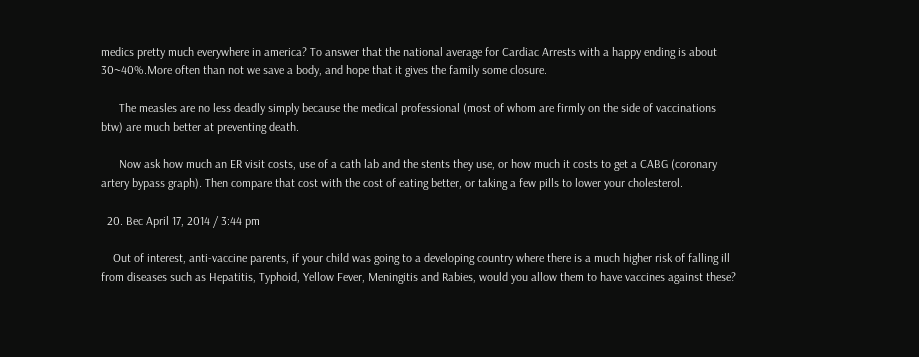medics pretty much everywhere in america? To answer that the national average for Cardiac Arrests with a happy ending is about 30~40%.More often than not we save a body, and hope that it gives the family some closure.

      The measles are no less deadly simply because the medical professional (most of whom are firmly on the side of vaccinations btw) are much better at preventing death.

      Now ask how much an ER visit costs, use of a cath lab and the stents they use, or how much it costs to get a CABG (coronary artery bypass graph). Then compare that cost with the cost of eating better, or taking a few pills to lower your cholesterol.

  20. Bec April 17, 2014 / 3:44 pm

    Out of interest, anti-vaccine parents, if your child was going to a developing country where there is a much higher risk of falling ill from diseases such as Hepatitis, Typhoid, Yellow Fever, Meningitis and Rabies, would you allow them to have vaccines against these?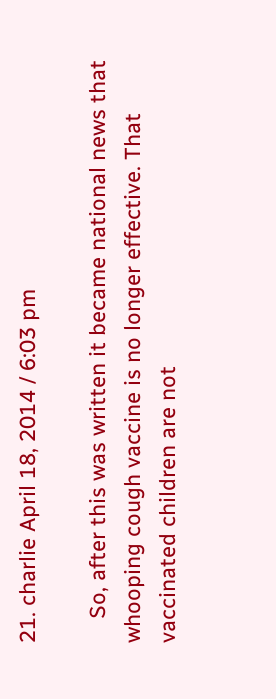21. charlie April 18, 2014 / 6:03 pm

    So, after this was written it became national news that whooping cough vaccine is no longer effective. That vaccinated children are not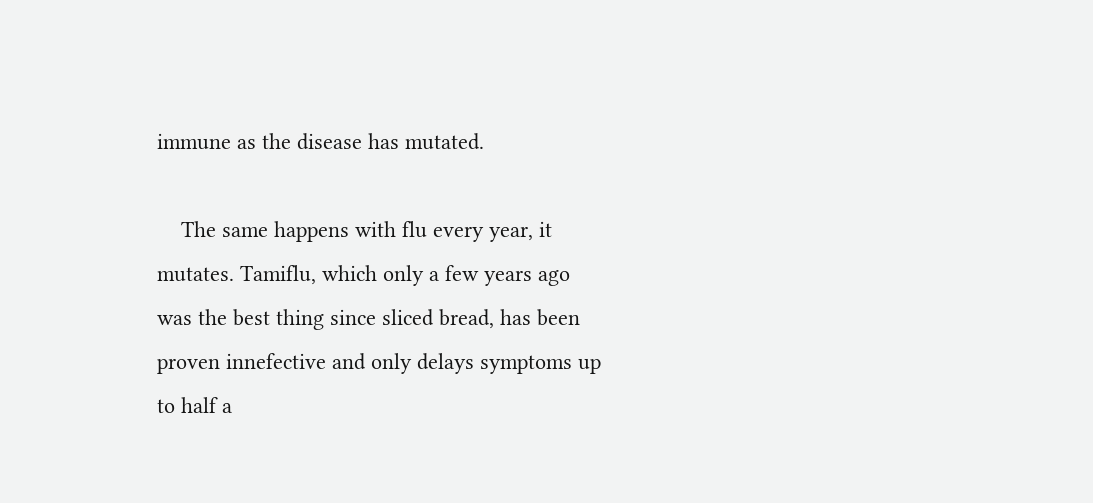immune as the disease has mutated.

    The same happens with flu every year, it mutates. Tamiflu, which only a few years ago was the best thing since sliced bread, has been proven innefective and only delays symptoms up to half a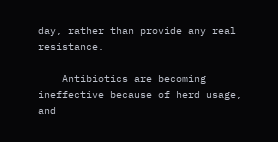day, rather than provide any real resistance.

    Antibiotics are becoming ineffective because of herd usage, and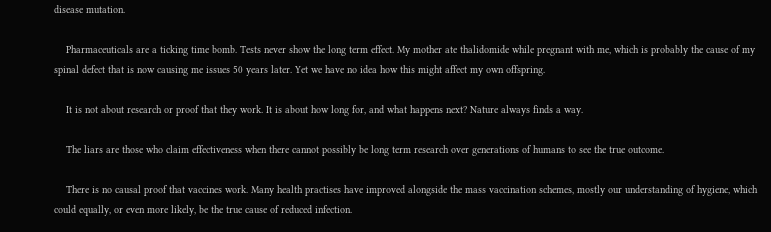disease mutation.

    Pharmaceuticals are a ticking time bomb. Tests never show the long term effect. My mother ate thalidomide while pregnant with me, which is probably the cause of my spinal defect that is now causing me issues 50 years later. Yet we have no idea how this might affect my own offspring.

    It is not about research or proof that they work. It is about how long for, and what happens next? Nature always finds a way.

    The liars are those who claim effectiveness when there cannot possibly be long term research over generations of humans to see the true outcome.

    There is no causal proof that vaccines work. Many health practises have improved alongside the mass vaccination schemes, mostly our understanding of hygiene, which could equally, or even more likely, be the true cause of reduced infection.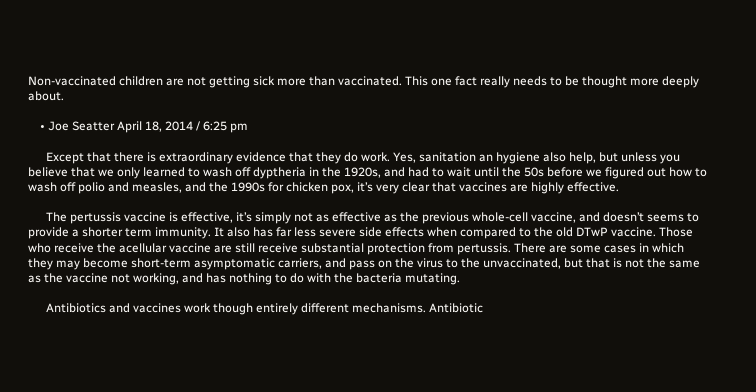Non-vaccinated children are not getting sick more than vaccinated. This one fact really needs to be thought more deeply about.

    • Joe Seatter April 18, 2014 / 6:25 pm

      Except that there is extraordinary evidence that they do work. Yes, sanitation an hygiene also help, but unless you believe that we only learned to wash off dyptheria in the 1920s, and had to wait until the 50s before we figured out how to wash off polio and measles, and the 1990s for chicken pox, it’s very clear that vaccines are highly effective.

      The pertussis vaccine is effective, it’s simply not as effective as the previous whole-cell vaccine, and doesn’t seems to provide a shorter term immunity. It also has far less severe side effects when compared to the old DTwP vaccine. Those who receive the acellular vaccine are still receive substantial protection from pertussis. There are some cases in which they may become short-term asymptomatic carriers, and pass on the virus to the unvaccinated, but that is not the same as the vaccine not working, and has nothing to do with the bacteria mutating.

      Antibiotics and vaccines work though entirely different mechanisms. Antibiotic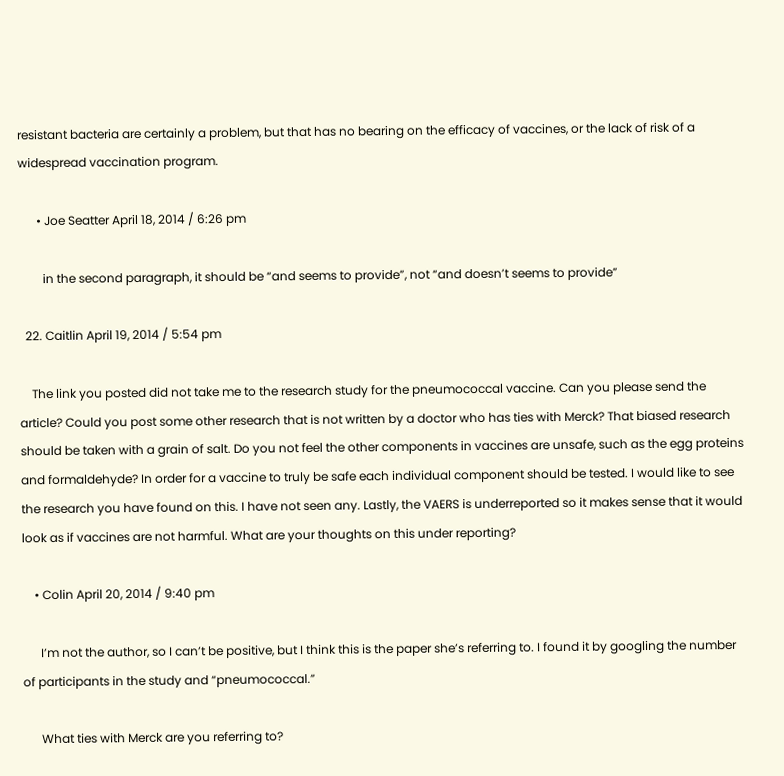resistant bacteria are certainly a problem, but that has no bearing on the efficacy of vaccines, or the lack of risk of a widespread vaccination program.

      • Joe Seatter April 18, 2014 / 6:26 pm

        in the second paragraph, it should be “and seems to provide”, not “and doesn’t seems to provide”

  22. Caitlin April 19, 2014 / 5:54 pm

    The link you posted did not take me to the research study for the pneumococcal vaccine. Can you please send the article? Could you post some other research that is not written by a doctor who has ties with Merck? That biased research should be taken with a grain of salt. Do you not feel the other components in vaccines are unsafe, such as the egg proteins and formaldehyde? In order for a vaccine to truly be safe each individual component should be tested. I would like to see the research you have found on this. I have not seen any. Lastly, the VAERS is underreported so it makes sense that it would look as if vaccines are not harmful. What are your thoughts on this under reporting?

    • Colin April 20, 2014 / 9:40 pm

      I’m not the author, so I can’t be positive, but I think this is the paper she’s referring to. I found it by googling the number of participants in the study and “pneumococcal.”

      What ties with Merck are you referring to?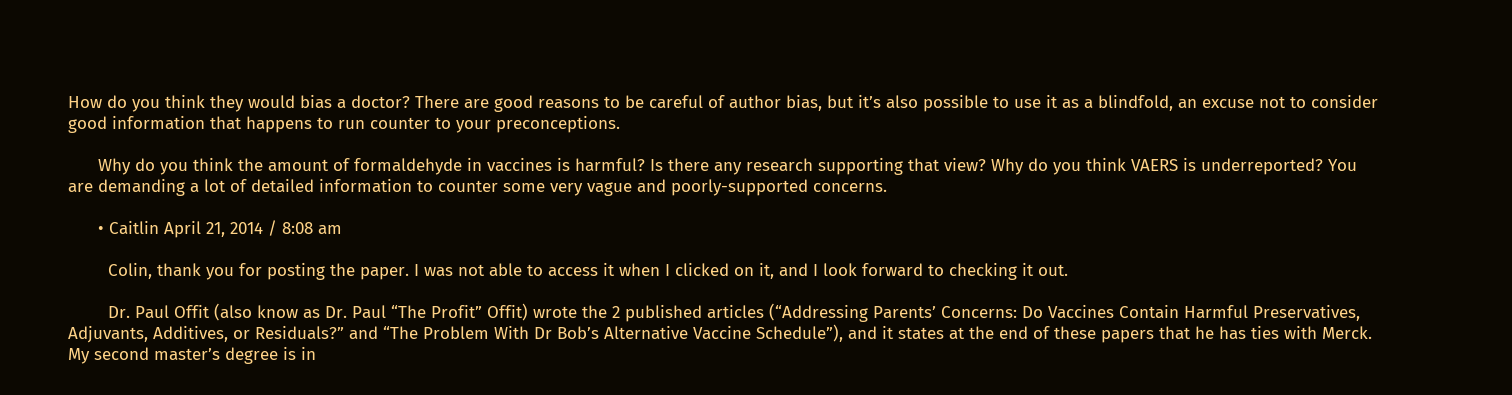How do you think they would bias a doctor? There are good reasons to be careful of author bias, but it’s also possible to use it as a blindfold, an excuse not to consider good information that happens to run counter to your preconceptions.

      Why do you think the amount of formaldehyde in vaccines is harmful? Is there any research supporting that view? Why do you think VAERS is underreported? You are demanding a lot of detailed information to counter some very vague and poorly-supported concerns.

      • Caitlin April 21, 2014 / 8:08 am

        Colin, thank you for posting the paper. I was not able to access it when I clicked on it, and I look forward to checking it out.

        Dr. Paul Offit (also know as Dr. Paul “The Profit” Offit) wrote the 2 published articles (“Addressing Parents’ Concerns: Do Vaccines Contain Harmful Preservatives, Adjuvants, Additives, or Residuals?” and “The Problem With Dr Bob’s Alternative Vaccine Schedule”), and it states at the end of these papers that he has ties with Merck. My second master’s degree is in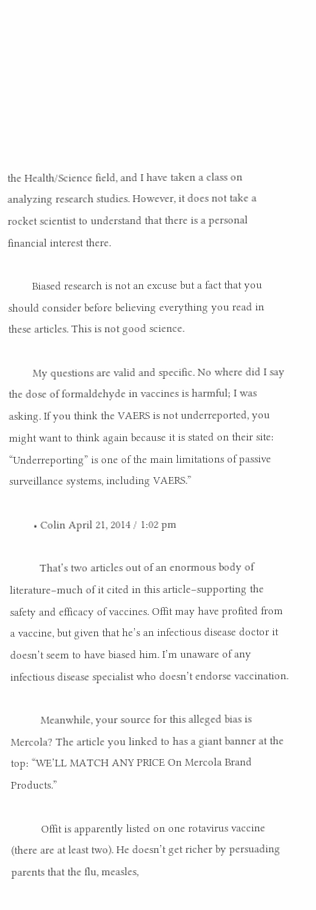the Health/Science field, and I have taken a class on analyzing research studies. However, it does not take a rocket scientist to understand that there is a personal financial interest there.

        Biased research is not an excuse but a fact that you should consider before believing everything you read in these articles. This is not good science.

        My questions are valid and specific. No where did I say the dose of formaldehyde in vaccines is harmful; I was asking. If you think the VAERS is not underreported, you might want to think again because it is stated on their site: “Underreporting” is one of the main limitations of passive surveillance systems, including VAERS.”

        • Colin April 21, 2014 / 1:02 pm

          That’s two articles out of an enormous body of literature–much of it cited in this article–supporting the safety and efficacy of vaccines. Offit may have profited from a vaccine, but given that he’s an infectious disease doctor it doesn’t seem to have biased him. I’m unaware of any infectious disease specialist who doesn’t endorse vaccination.

          Meanwhile, your source for this alleged bias is Mercola? The article you linked to has a giant banner at the top: “WE’LL MATCH ANY PRICE On Mercola Brand Products.”

          Offit is apparently listed on one rotavirus vaccine (there are at least two). He doesn’t get richer by persuading parents that the flu, measles,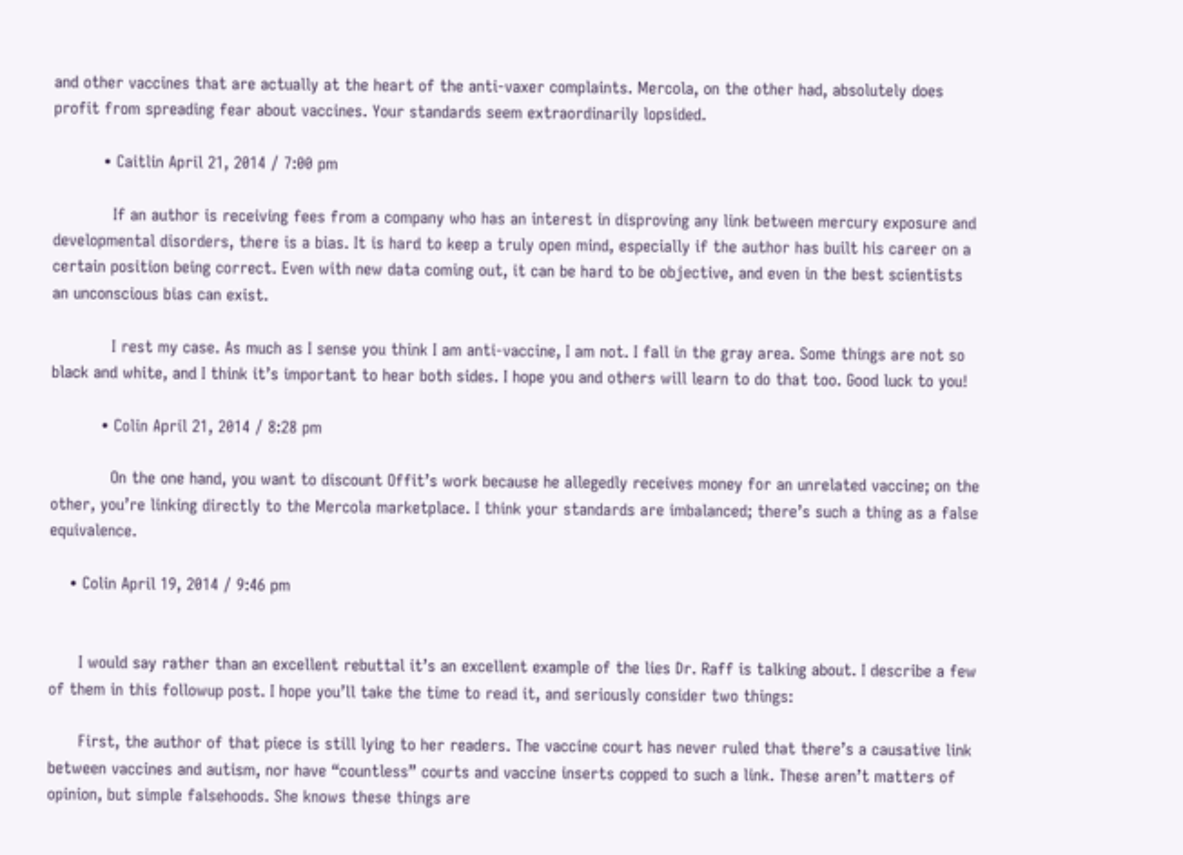and other vaccines that are actually at the heart of the anti-vaxer complaints. Mercola, on the other had, absolutely does profit from spreading fear about vaccines. Your standards seem extraordinarily lopsided.

          • Caitlin April 21, 2014 / 7:00 pm

            If an author is receiving fees from a company who has an interest in disproving any link between mercury exposure and developmental disorders, there is a bias. It is hard to keep a truly open mind, especially if the author has built his career on a certain position being correct. Even with new data coming out, it can be hard to be objective, and even in the best scientists an unconscious bias can exist.

            I rest my case. As much as I sense you think I am anti-vaccine, I am not. I fall in the gray area. Some things are not so black and white, and I think it’s important to hear both sides. I hope you and others will learn to do that too. Good luck to you!

          • Colin April 21, 2014 / 8:28 pm

            On the one hand, you want to discount Offit’s work because he allegedly receives money for an unrelated vaccine; on the other, you’re linking directly to the Mercola marketplace. I think your standards are imbalanced; there’s such a thing as a false equivalence.

    • Colin April 19, 2014 / 9:46 pm


      I would say rather than an excellent rebuttal it’s an excellent example of the lies Dr. Raff is talking about. I describe a few of them in this followup post. I hope you’ll take the time to read it, and seriously consider two things:

      First, the author of that piece is still lying to her readers. The vaccine court has never ruled that there’s a causative link between vaccines and autism, nor have “countless” courts and vaccine inserts copped to such a link. These aren’t matters of opinion, but simple falsehoods. She knows these things are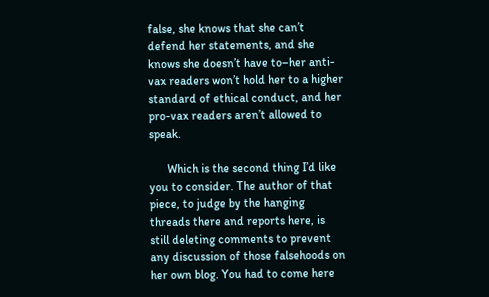false, she knows that she can’t defend her statements, and she knows she doesn’t have to–her anti-vax readers won’t hold her to a higher standard of ethical conduct, and her pro-vax readers aren’t allowed to speak.

      Which is the second thing I’d like you to consider. The author of that piece, to judge by the hanging threads there and reports here, is still deleting comments to prevent any discussion of those falsehoods on her own blog. You had to come here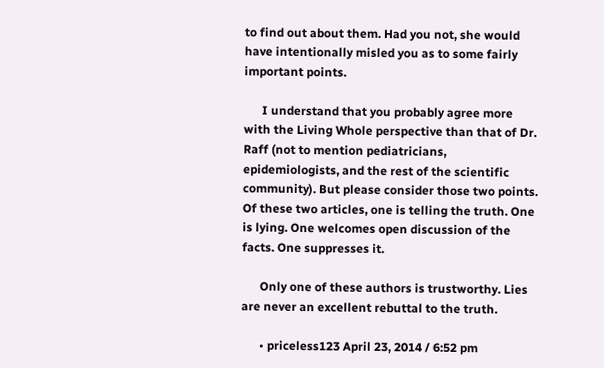to find out about them. Had you not, she would have intentionally misled you as to some fairly important points.

      I understand that you probably agree more with the Living Whole perspective than that of Dr. Raff (not to mention pediatricians, epidemiologists, and the rest of the scientific community). But please consider those two points. Of these two articles, one is telling the truth. One is lying. One welcomes open discussion of the facts. One suppresses it.

      Only one of these authors is trustworthy. Lies are never an excellent rebuttal to the truth.

      • priceless123 April 23, 2014 / 6:52 pm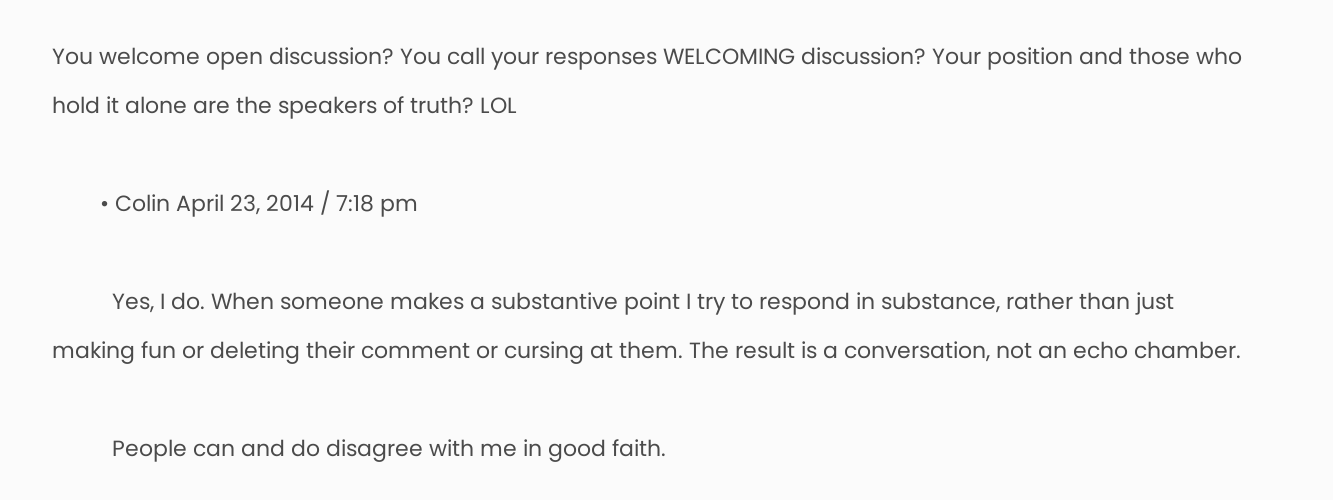You welcome open discussion? You call your responses WELCOMING discussion? Your position and those who hold it alone are the speakers of truth? LOL

        • Colin April 23, 2014 / 7:18 pm

          Yes, I do. When someone makes a substantive point I try to respond in substance, rather than just making fun or deleting their comment or cursing at them. The result is a conversation, not an echo chamber.

          People can and do disagree with me in good faith.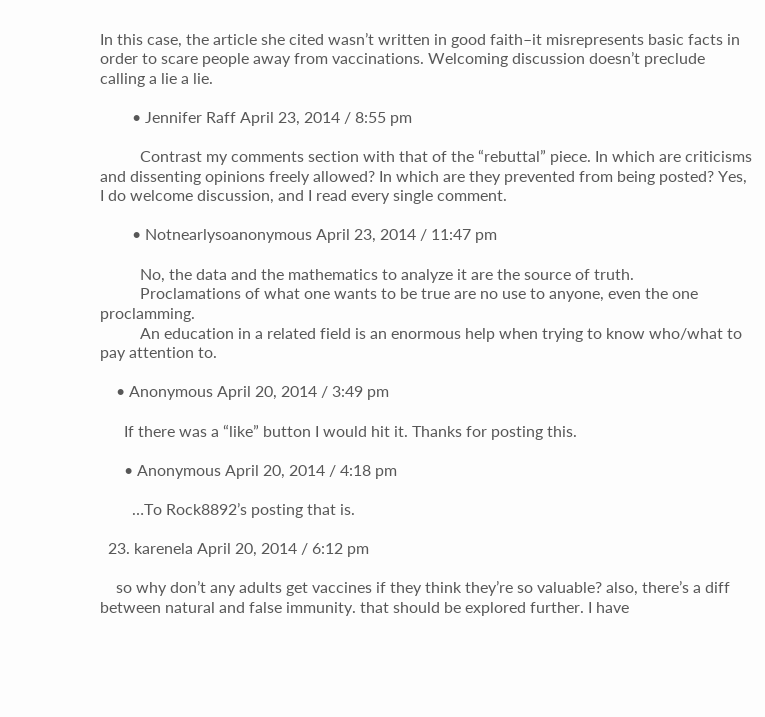In this case, the article she cited wasn’t written in good faith–it misrepresents basic facts in order to scare people away from vaccinations. Welcoming discussion doesn’t preclude calling a lie a lie.

        • Jennifer Raff April 23, 2014 / 8:55 pm

          Contrast my comments section with that of the “rebuttal” piece. In which are criticisms and dissenting opinions freely allowed? In which are they prevented from being posted? Yes, I do welcome discussion, and I read every single comment.

        • Notnearlysoanonymous April 23, 2014 / 11:47 pm

          No, the data and the mathematics to analyze it are the source of truth.
          Proclamations of what one wants to be true are no use to anyone, even the one proclamming.
          An education in a related field is an enormous help when trying to know who/what to pay attention to.

    • Anonymous April 20, 2014 / 3:49 pm

      If there was a “like” button I would hit it. Thanks for posting this.

      • Anonymous April 20, 2014 / 4:18 pm

        …To Rock8892’s posting that is.

  23. karenela April 20, 2014 / 6:12 pm

    so why don’t any adults get vaccines if they think they’re so valuable? also, there’s a diff between natural and false immunity. that should be explored further. I have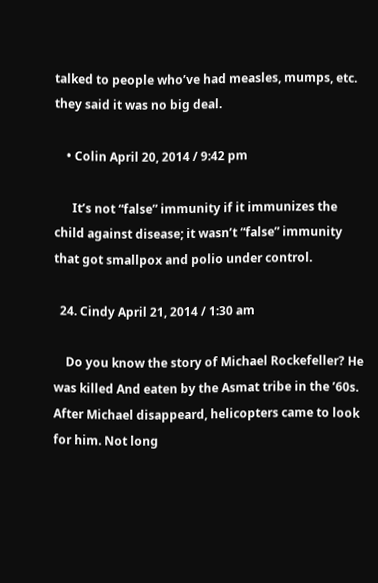talked to people who’ve had measles, mumps, etc. they said it was no big deal.

    • Colin April 20, 2014 / 9:42 pm

      It’s not “false” immunity if it immunizes the child against disease; it wasn’t “false” immunity that got smallpox and polio under control.

  24. Cindy April 21, 2014 / 1:30 am

    Do you know the story of Michael Rockefeller? He was killed And eaten by the Asmat tribe in the ’60s. After Michael disappeard, helicopters came to look for him. Not long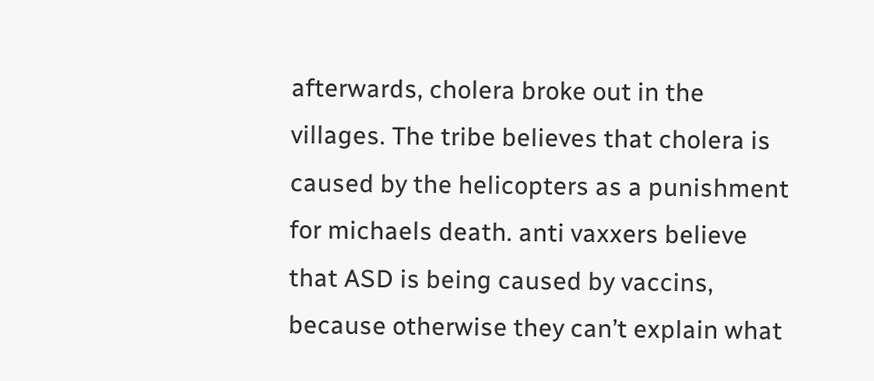afterwards, cholera broke out in the villages. The tribe believes that cholera is caused by the helicopters as a punishment for michaels death. anti vaxxers believe that ASD is being caused by vaccins, because otherwise they can’t explain what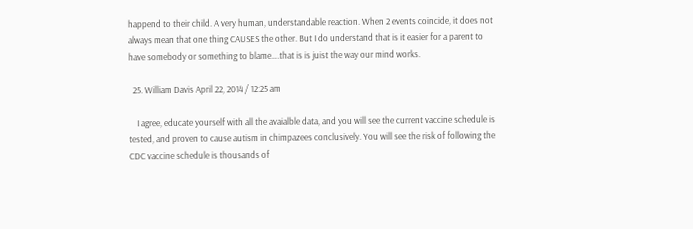happend to their child. A very human, understandable reaction. When 2 events coincide, it does not always mean that one thing CAUSES the other. But I do understand that is it easier for a parent to have somebody or something to blame….that is is juist the way our mind works.

  25. William Davis April 22, 2014 / 12:25 am

    I agree, educate yourself with all the avaialble data, and you will see the current vaccine schedule is tested, and proven to cause autism in chimpazees conclusively. You will see the risk of following the CDC vaccine schedule is thousands of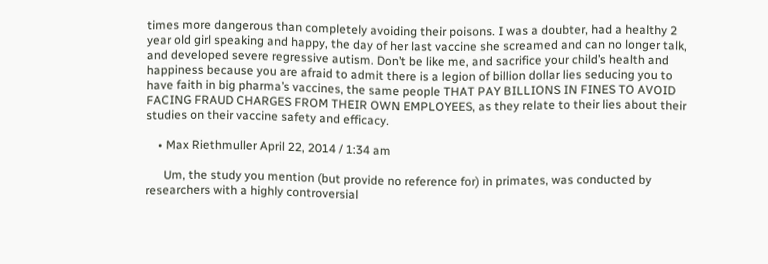times more dangerous than completely avoiding their poisons. I was a doubter, had a healthy 2 year old girl speaking and happy, the day of her last vaccine she screamed and can no longer talk, and developed severe regressive autism. Don’t be like me, and sacrifice your child’s health and happiness because you are afraid to admit there is a legion of billion dollar lies seducing you to have faith in big pharma’s vaccines, the same people THAT PAY BILLIONS IN FINES TO AVOID FACING FRAUD CHARGES FROM THEIR OWN EMPLOYEES, as they relate to their lies about their studies on their vaccine safety and efficacy.

    • Max Riethmuller April 22, 2014 / 1:34 am

      Um, the study you mention (but provide no reference for) in primates, was conducted by researchers with a highly controversial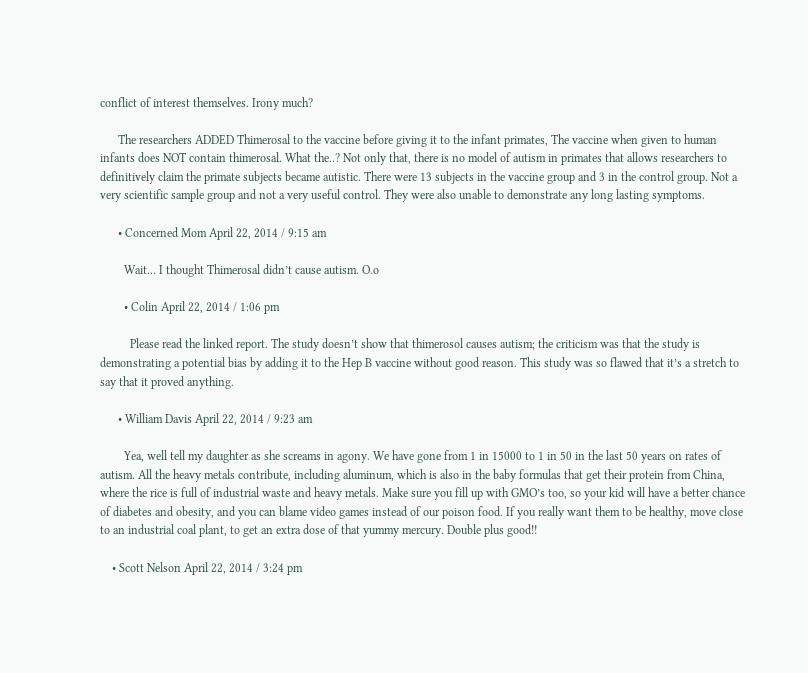conflict of interest themselves. Irony much?

      The researchers ADDED Thimerosal to the vaccine before giving it to the infant primates, The vaccine when given to human infants does NOT contain thimerosal. What the..? Not only that, there is no model of autism in primates that allows researchers to definitively claim the primate subjects became autistic. There were 13 subjects in the vaccine group and 3 in the control group. Not a very scientific sample group and not a very useful control. They were also unable to demonstrate any long lasting symptoms.

      • Concerned Mom April 22, 2014 / 9:15 am

        Wait… I thought Thimerosal didn’t cause autism. O.o

        • Colin April 22, 2014 / 1:06 pm

          Please read the linked report. The study doesn’t show that thimerosol causes autism; the criticism was that the study is demonstrating a potential bias by adding it to the Hep B vaccine without good reason. This study was so flawed that it’s a stretch to say that it proved anything.

      • William Davis April 22, 2014 / 9:23 am

        Yea, well tell my daughter as she screams in agony. We have gone from 1 in 15000 to 1 in 50 in the last 50 years on rates of autism. All the heavy metals contribute, including aluminum, which is also in the baby formulas that get their protein from China, where the rice is full of industrial waste and heavy metals. Make sure you fill up with GMO’s too, so your kid will have a better chance of diabetes and obesity, and you can blame video games instead of our poison food. If you really want them to be healthy, move close to an industrial coal plant, to get an extra dose of that yummy mercury. Double plus good!!

    • Scott Nelson April 22, 2014 / 3:24 pm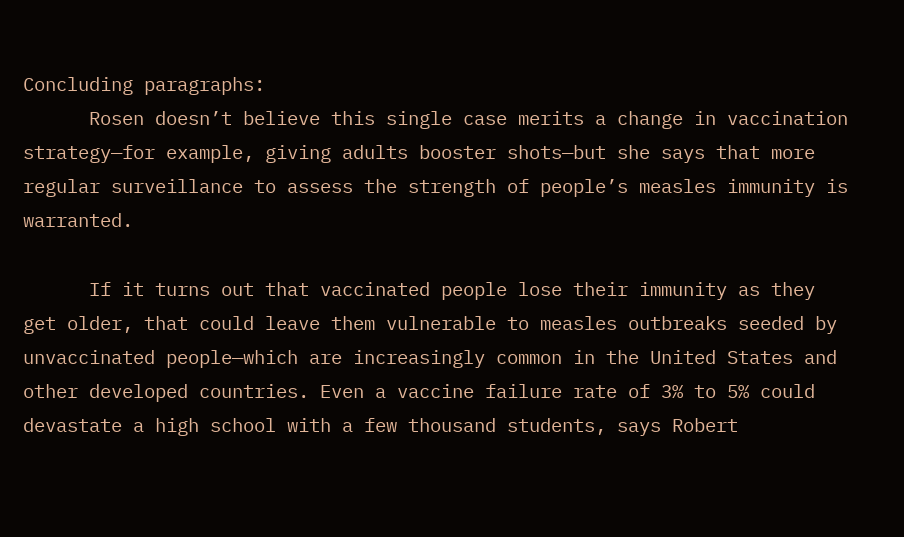Concluding paragraphs:
      Rosen doesn’t believe this single case merits a change in vaccination strategy—for example, giving adults booster shots—but she says that more regular surveillance to assess the strength of people’s measles immunity is warranted.

      If it turns out that vaccinated people lose their immunity as they get older, that could leave them vulnerable to measles outbreaks seeded by unvaccinated people—which are increasingly common in the United States and other developed countries. Even a vaccine failure rate of 3% to 5% could devastate a high school with a few thousand students, says Robert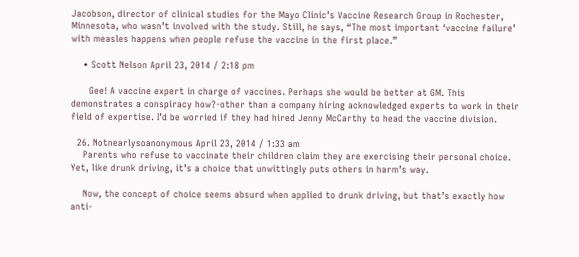Jacobson, director of clinical studies for the Mayo Clinic’s Vaccine Research Group in Rochester, Minnesota, who wasn’t involved with the study. Still, he says, “The most important ‘vaccine failure’ with measles happens when people refuse the vaccine in the first place.”

    • Scott Nelson April 23, 2014 / 2:18 pm

      Gee! A vaccine expert in charge of vaccines. Perhaps she would be better at GM. This demonstrates a conspiracy how?-other than a company hiring acknowledged experts to work in their field of expertise. I’d be worried if they had hired Jenny McCarthy to head the vaccine division.

  26. Notnearlysoanonymous April 23, 2014 / 1:33 am
    Parents who refuse to vaccinate their children claim they are exercising their personal choice. Yet, like drunk driving, it’s a choice that unwittingly puts others in harm’s way.

    Now, the concept of choice seems absurd when applied to drunk driving, but that’s exactly how anti-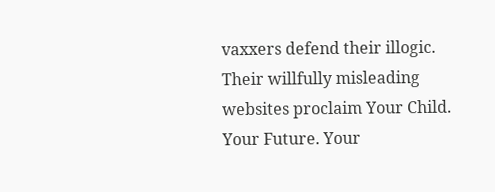vaxxers defend their illogic. Their willfully misleading websites proclaim Your Child. Your Future. Your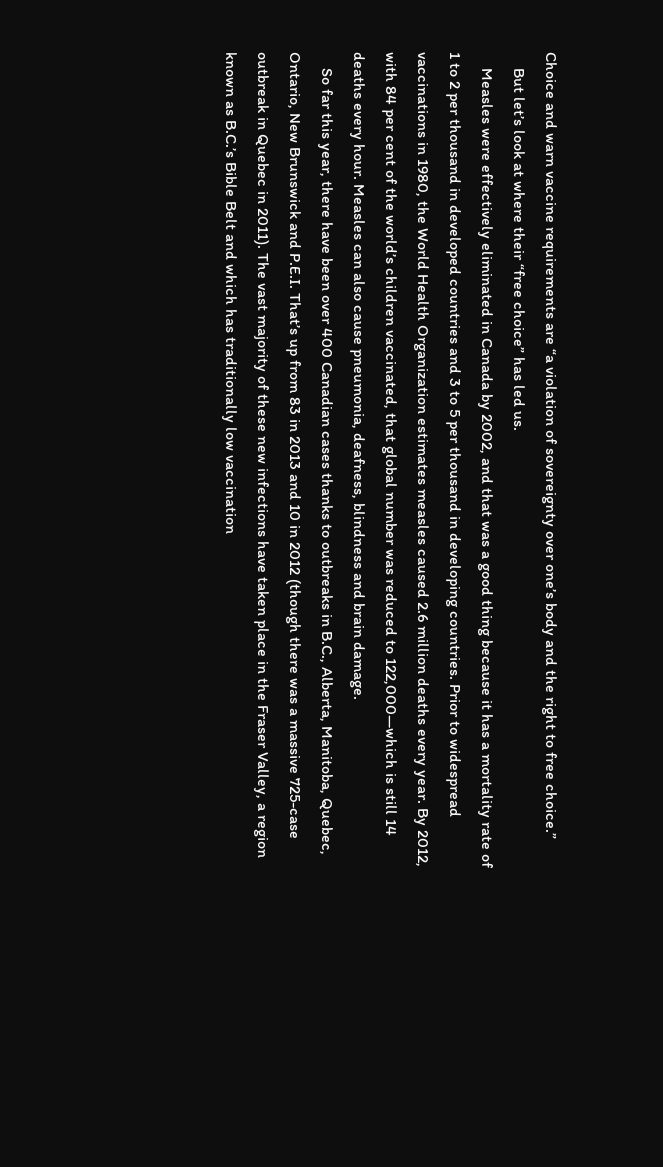Choice and warn vaccine requirements are “a violation of sovereignty over one’s body and the right to free choice.”
    But let’s look at where their “free choice” has led us.
    Measles were effectively eliminated in Canada by 2002, and that was a good thing because it has a mortality rate of 1 to 2 per thousand in developed countries and 3 to 5 per thousand in developing countries. Prior to widespread vaccinations in 1980, the World Health Organization estimates measles caused 2.6 million deaths every year. By 2012, with 84 per cent of the world’s children vaccinated, that global number was reduced to 122,000—which is still 14 deaths every hour. Measles can also cause pneumonia, deafness, blindness and brain damage.
    So far this year, there have been over 400 Canadian cases thanks to outbreaks in B.C., Alberta, Manitoba, Quebec, Ontario, New Brunswick and P.E.I. That’s up from 83 in 2013 and 10 in 2012 (though there was a massive 725-case outbreak in Quebec in 2011). The vast majority of these new infections have taken place in the Fraser Valley, a region known as B.C.’s Bible Belt and which has traditionally low vaccination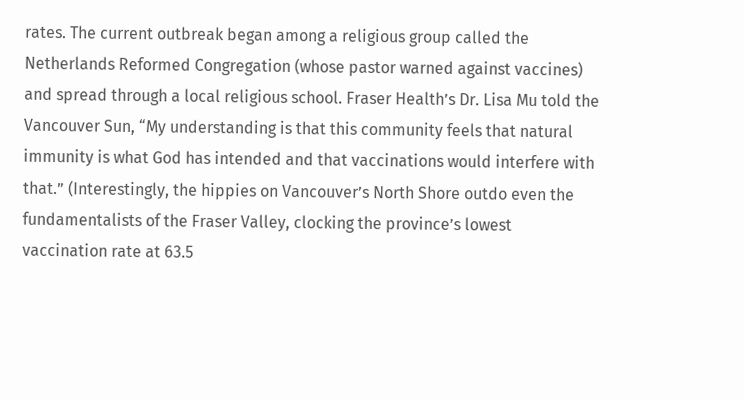rates. The current outbreak began among a religious group called the Netherlands Reformed Congregation (whose pastor warned against vaccines) and spread through a local religious school. Fraser Health’s Dr. Lisa Mu told the Vancouver Sun, “My understanding is that this community feels that natural immunity is what God has intended and that vaccinations would interfere with that.” (Interestingly, the hippies on Vancouver’s North Shore outdo even the fundamentalists of the Fraser Valley, clocking the province’s lowest vaccination rate at 63.5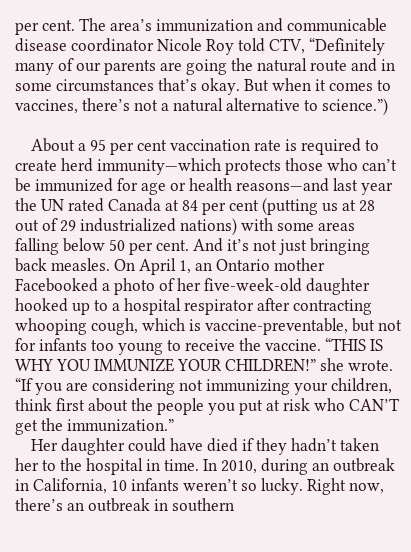per cent. The area’s immunization and communicable disease coordinator Nicole Roy told CTV, “Definitely many of our parents are going the natural route and in some circumstances that’s okay. But when it comes to vaccines, there’s not a natural alternative to science.”)

    About a 95 per cent vaccination rate is required to create herd immunity—which protects those who can’t be immunized for age or health reasons—and last year the UN rated Canada at 84 per cent (putting us at 28 out of 29 industrialized nations) with some areas falling below 50 per cent. And it’s not just bringing back measles. On April 1, an Ontario mother Facebooked a photo of her five-week-old daughter hooked up to a hospital respirator after contracting whooping cough, which is vaccine-preventable, but not for infants too young to receive the vaccine. “THIS IS WHY YOU IMMUNIZE YOUR CHILDREN!” she wrote. “If you are considering not immunizing your children, think first about the people you put at risk who CAN’T get the immunization.”
    Her daughter could have died if they hadn’t taken her to the hospital in time. In 2010, during an outbreak in California, 10 infants weren’t so lucky. Right now, there’s an outbreak in southern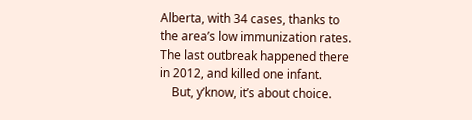Alberta, with 34 cases, thanks to the area’s low immunization rates. The last outbreak happened there in 2012, and killed one infant.
    But, y’know, it’s about choice.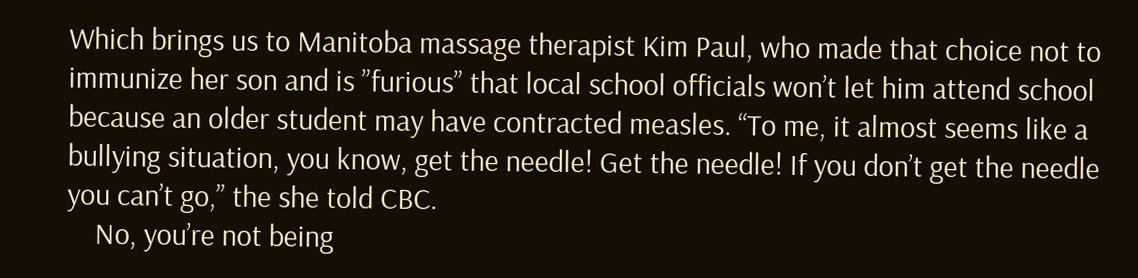Which brings us to Manitoba massage therapist Kim Paul, who made that choice not to immunize her son and is ”furious” that local school officials won’t let him attend school because an older student may have contracted measles. “To me, it almost seems like a bullying situation, you know, get the needle! Get the needle! If you don’t get the needle you can’t go,” the she told CBC.
    No, you’re not being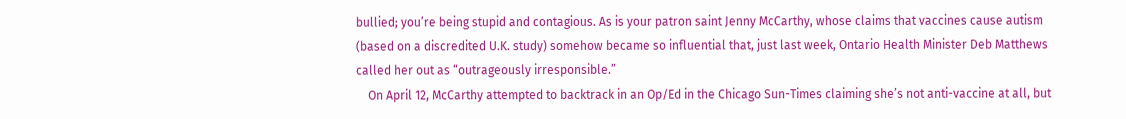bullied; you’re being stupid and contagious. As is your patron saint Jenny McCarthy, whose claims that vaccines cause autism (based on a discredited U.K. study) somehow became so influential that, just last week, Ontario Health Minister Deb Matthews called her out as “outrageously irresponsible.”
    On April 12, McCarthy attempted to backtrack in an Op/Ed in the Chicago Sun-Times claiming she’s not anti-vaccine at all, but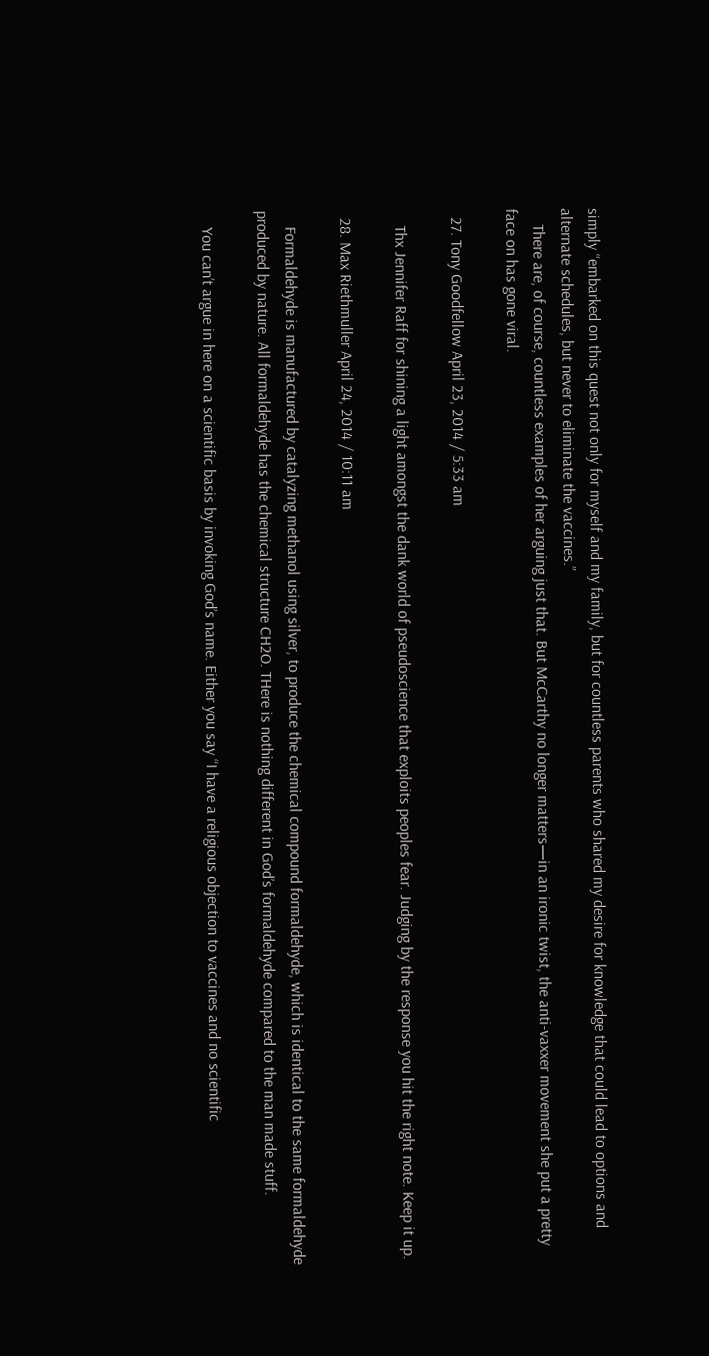simply “embarked on this quest not only for myself and my family, but for countless parents who shared my desire for knowledge that could lead to options and alternate schedules, but never to eliminate the vaccines.”
    There are, of course, countless examples of her arguing just that. But McCarthy no longer matters—in an ironic twist, the anti-vaxxer movement she put a pretty face on has gone viral.

  27. Tony Goodfellow April 23, 2014 / 5:33 am

    Thx Jennifer Raff for shining a light amongst the dank world of pseudoscience that exploits peoples fear. Judging by the response you hit the right note. Keep it up.

  28. Max Riethmuller April 24, 2014 / 10:11 am

    Formaldehyde is manufactured by catalyzing methanol using silver, to produce the chemical compound formaldehyde, which is identical to the same formaldehyde produced by nature. All formaldehyde has the chemical structure CH2O. THere is nothing different in God’s formaldehyde compared to the man made stuff.

    You can’t argue in here on a scientific basis by invoking God’s name. Either you say “I have a religious objection to vaccines and no scientific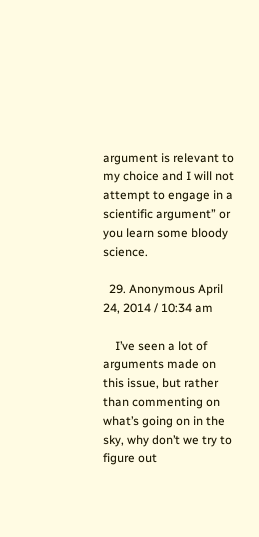argument is relevant to my choice and I will not attempt to engage in a scientific argument” or you learn some bloody science.

  29. Anonymous April 24, 2014 / 10:34 am

    I’ve seen a lot of arguments made on this issue, but rather than commenting on what’s going on in the sky, why don’t we try to figure out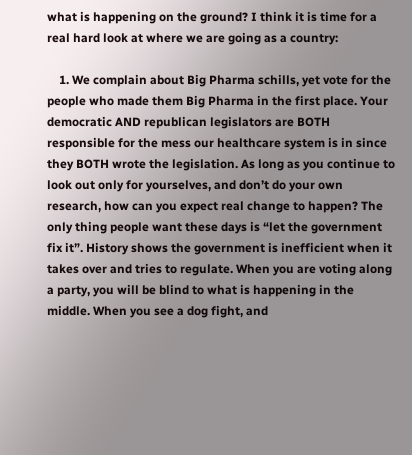what is happening on the ground? I think it is time for a real hard look at where we are going as a country:

    1. We complain about Big Pharma schills, yet vote for the people who made them Big Pharma in the first place. Your democratic AND republican legislators are BOTH responsible for the mess our healthcare system is in since they BOTH wrote the legislation. As long as you continue to look out only for yourselves, and don’t do your own research, how can you expect real change to happen? The only thing people want these days is “let the government fix it”. History shows the government is inefficient when it takes over and tries to regulate. When you are voting along a party, you will be blind to what is happening in the middle. When you see a dog fight, and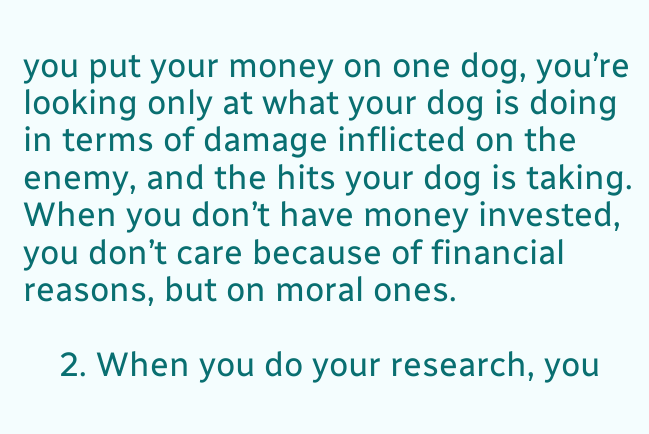you put your money on one dog, you’re looking only at what your dog is doing in terms of damage inflicted on the enemy, and the hits your dog is taking. When you don’t have money invested, you don’t care because of financial reasons, but on moral ones.

    2. When you do your research, you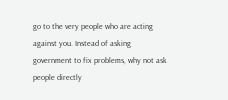go to the very people who are acting against you. Instead of asking government to fix problems, why not ask people directly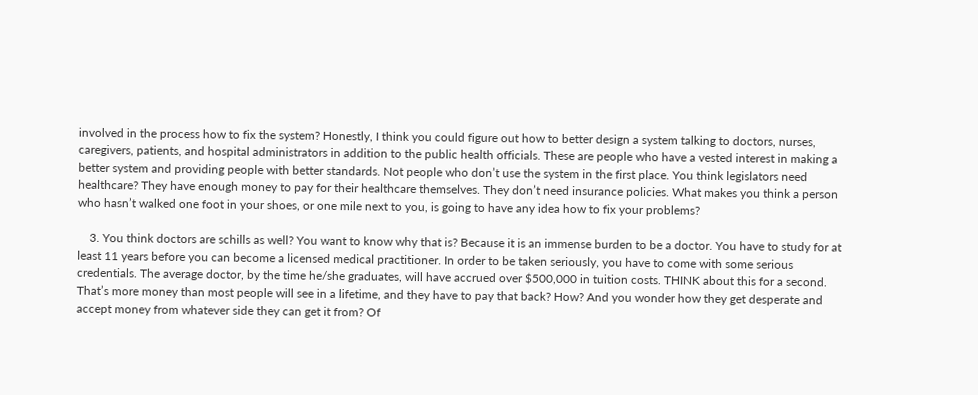involved in the process how to fix the system? Honestly, I think you could figure out how to better design a system talking to doctors, nurses, caregivers, patients, and hospital administrators in addition to the public health officials. These are people who have a vested interest in making a better system and providing people with better standards. Not people who don’t use the system in the first place. You think legislators need healthcare? They have enough money to pay for their healthcare themselves. They don’t need insurance policies. What makes you think a person who hasn’t walked one foot in your shoes, or one mile next to you, is going to have any idea how to fix your problems?

    3. You think doctors are schills as well? You want to know why that is? Because it is an immense burden to be a doctor. You have to study for at least 11 years before you can become a licensed medical practitioner. In order to be taken seriously, you have to come with some serious credentials. The average doctor, by the time he/she graduates, will have accrued over $500,000 in tuition costs. THINK about this for a second. That’s more money than most people will see in a lifetime, and they have to pay that back? How? And you wonder how they get desperate and accept money from whatever side they can get it from? Of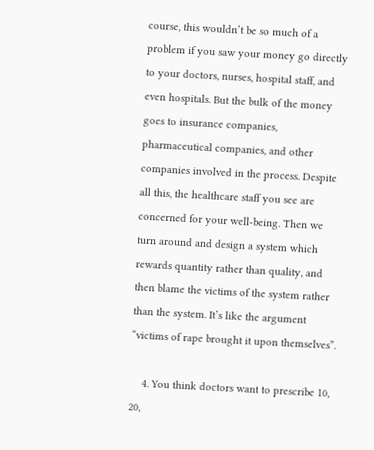course, this wouldn’t be so much of a problem if you saw your money go directly to your doctors, nurses, hospital staff, and even hospitals. But the bulk of the money goes to insurance companies, pharmaceutical companies, and other companies involved in the process. Despite all this, the healthcare staff you see are concerned for your well-being. Then we turn around and design a system which rewards quantity rather than quality, and then blame the victims of the system rather than the system. It’s like the argument “victims of rape brought it upon themselves”.

    4. You think doctors want to prescribe 10, 20,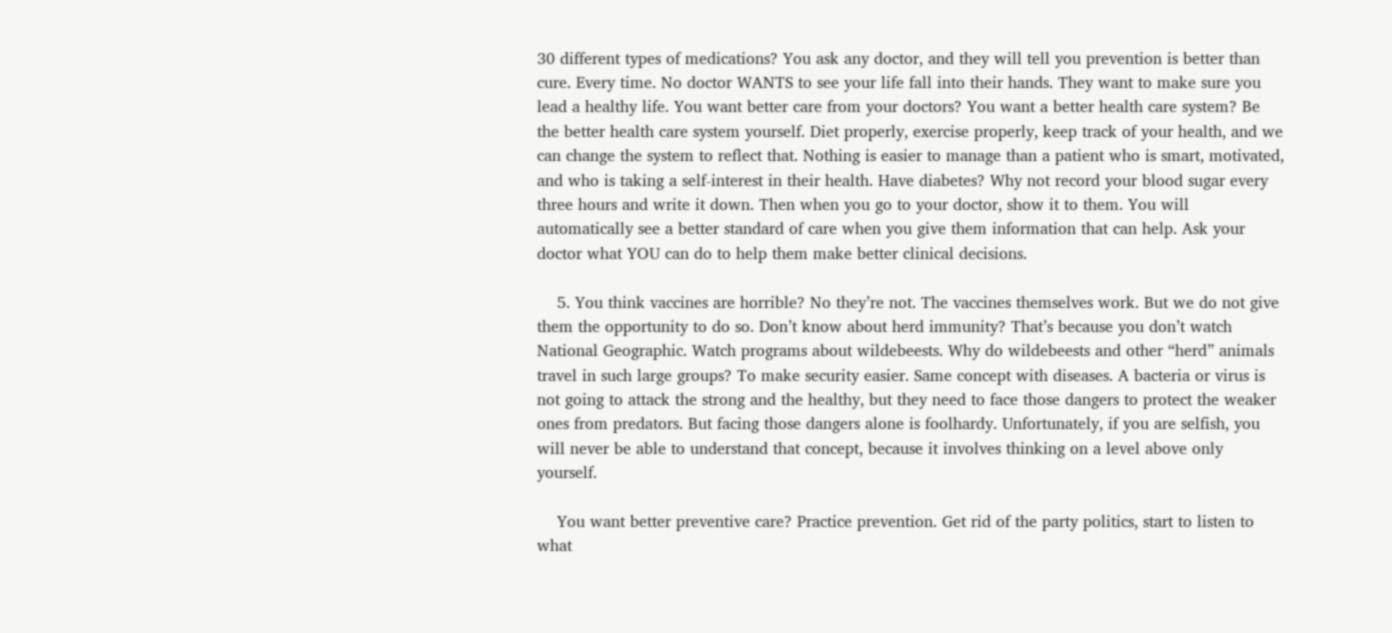30 different types of medications? You ask any doctor, and they will tell you prevention is better than cure. Every time. No doctor WANTS to see your life fall into their hands. They want to make sure you lead a healthy life. You want better care from your doctors? You want a better health care system? Be the better health care system yourself. Diet properly, exercise properly, keep track of your health, and we can change the system to reflect that. Nothing is easier to manage than a patient who is smart, motivated, and who is taking a self-interest in their health. Have diabetes? Why not record your blood sugar every three hours and write it down. Then when you go to your doctor, show it to them. You will automatically see a better standard of care when you give them information that can help. Ask your doctor what YOU can do to help them make better clinical decisions.

    5. You think vaccines are horrible? No they’re not. The vaccines themselves work. But we do not give them the opportunity to do so. Don’t know about herd immunity? That’s because you don’t watch National Geographic. Watch programs about wildebeests. Why do wildebeests and other “herd” animals travel in such large groups? To make security easier. Same concept with diseases. A bacteria or virus is not going to attack the strong and the healthy, but they need to face those dangers to protect the weaker ones from predators. But facing those dangers alone is foolhardy. Unfortunately, if you are selfish, you will never be able to understand that concept, because it involves thinking on a level above only yourself.

    You want better preventive care? Practice prevention. Get rid of the party politics, start to listen to what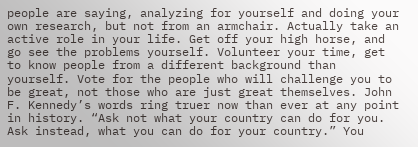people are saying, analyzing for yourself and doing your own research, but not from an armchair. Actually take an active role in your life. Get off your high horse, and go see the problems yourself. Volunteer your time, get to know people from a different background than yourself. Vote for the people who will challenge you to be great, not those who are just great themselves. John F. Kennedy’s words ring truer now than ever at any point in history. “Ask not what your country can do for you. Ask instead, what you can do for your country.” You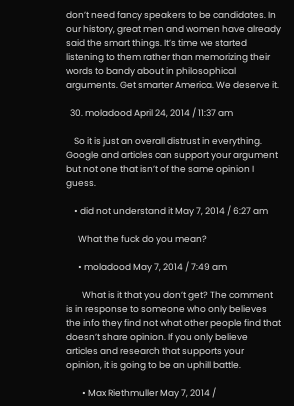don’t need fancy speakers to be candidates. In our history, great men and women have already said the smart things. It’s time we started listening to them rather than memorizing their words to bandy about in philosophical arguments. Get smarter America. We deserve it.

  30. moladood April 24, 2014 / 11:37 am

    So it is just an overall distrust in everything. Google and articles can support your argument but not one that isn’t of the same opinion I guess.

    • did not understand it May 7, 2014 / 6:27 am

      What the fuck do you mean?

      • moladood May 7, 2014 / 7:49 am

        What is it that you don’t get? The comment is in response to someone who only believes the info they find not what other people find that doesn’t share opinion. If you only believe articles and research that supports your opinion, it is going to be an uphill battle.

        • Max Riethmuller May 7, 2014 /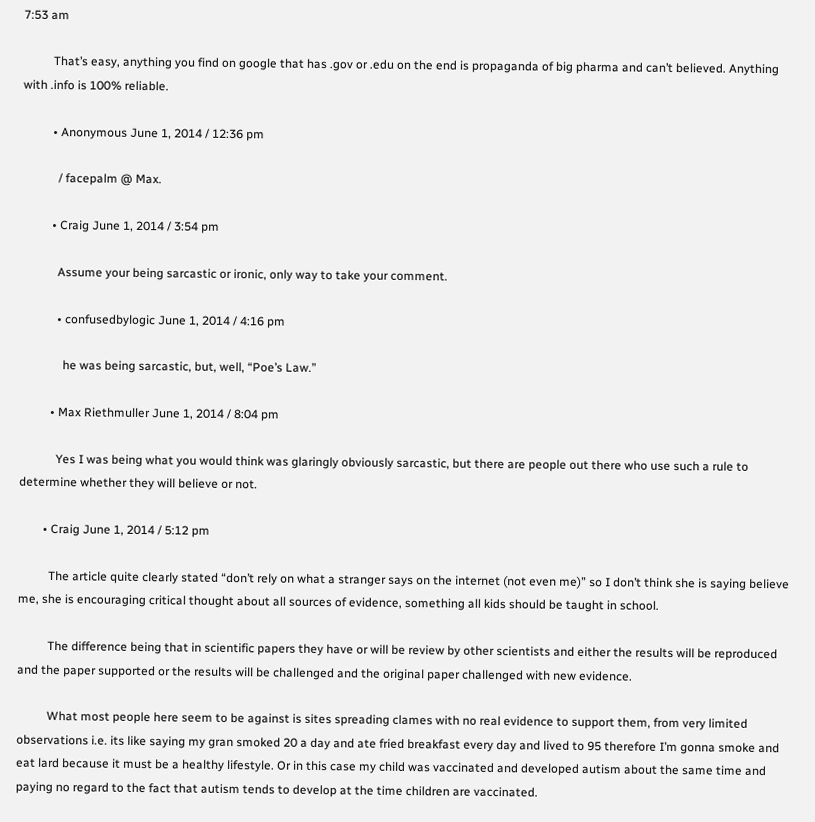7:53 am

          That’s easy, anything you find on google that has .gov or .edu on the end is propaganda of big pharma and can’t believed. Anything with .info is 100% reliable.

          • Anonymous June 1, 2014 / 12:36 pm

            / facepalm @ Max.

          • Craig June 1, 2014 / 3:54 pm

            Assume your being sarcastic or ironic, only way to take your comment.

            • confusedbylogic June 1, 2014 / 4:16 pm

              he was being sarcastic, but, well, “Poe’s Law.”

          • Max Riethmuller June 1, 2014 / 8:04 pm

            Yes I was being what you would think was glaringly obviously sarcastic, but there are people out there who use such a rule to determine whether they will believe or not.

        • Craig June 1, 2014 / 5:12 pm

          The article quite clearly stated “don’t rely on what a stranger says on the internet (not even me)” so I don’t think she is saying believe me, she is encouraging critical thought about all sources of evidence, something all kids should be taught in school.

          The difference being that in scientific papers they have or will be review by other scientists and either the results will be reproduced and the paper supported or the results will be challenged and the original paper challenged with new evidence.

          What most people here seem to be against is sites spreading clames with no real evidence to support them, from very limited observations i.e. its like saying my gran smoked 20 a day and ate fried breakfast every day and lived to 95 therefore I’m gonna smoke and eat lard because it must be a healthy lifestyle. Or in this case my child was vaccinated and developed autism about the same time and paying no regard to the fact that autism tends to develop at the time children are vaccinated.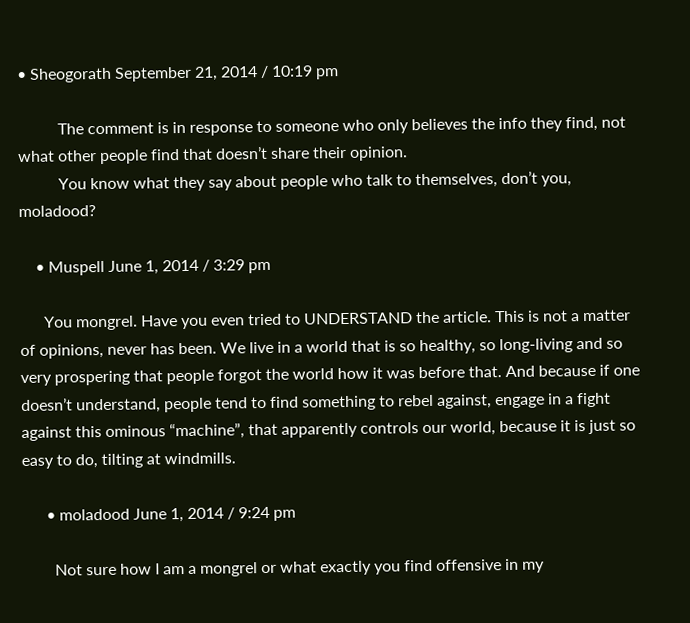• Sheogorath September 21, 2014 / 10:19 pm

          The comment is in response to someone who only believes the info they find, not what other people find that doesn’t share their opinion.
          You know what they say about people who talk to themselves, don’t you, moladood?

    • Muspell June 1, 2014 / 3:29 pm

      You mongrel. Have you even tried to UNDERSTAND the article. This is not a matter of opinions, never has been. We live in a world that is so healthy, so long-living and so very prospering that people forgot the world how it was before that. And because if one doesn’t understand, people tend to find something to rebel against, engage in a fight against this ominous “machine”, that apparently controls our world, because it is just so easy to do, tilting at windmills.

      • moladood June 1, 2014 / 9:24 pm

        Not sure how I am a mongrel or what exactly you find offensive in my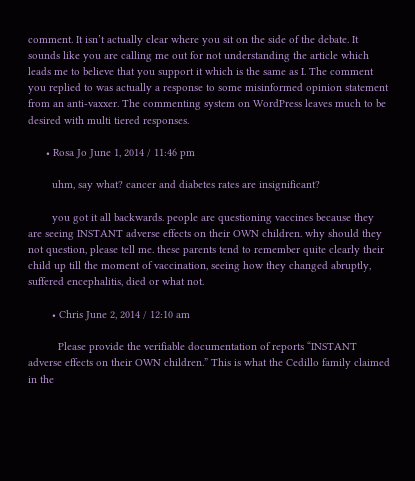comment. It isn’t actually clear where you sit on the side of the debate. It sounds like you are calling me out for not understanding the article which leads me to believe that you support it which is the same as I. The comment you replied to was actually a response to some misinformed opinion statement from an anti-vaxxer. The commenting system on WordPress leaves much to be desired with multi tiered responses.

      • Rosa Jo June 1, 2014 / 11:46 pm

        uhm, say what? cancer and diabetes rates are insignificant?

        you got it all backwards. people are questioning vaccines because they are seeing INSTANT adverse effects on their OWN children. why should they not question, please tell me. these parents tend to remember quite clearly their child up till the moment of vaccination, seeing how they changed abruptly, suffered encephalitis, died or what not.

        • Chris June 2, 2014 / 12:10 am

          Please provide the verifiable documentation of reports “INSTANT adverse effects on their OWN children.” This is what the Cedillo family claimed in the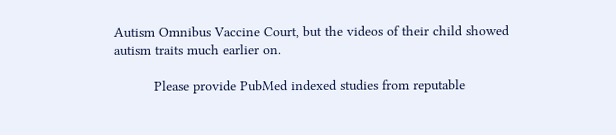Autism Omnibus Vaccine Court, but the videos of their child showed autism traits much earlier on.

          Please provide PubMed indexed studies from reputable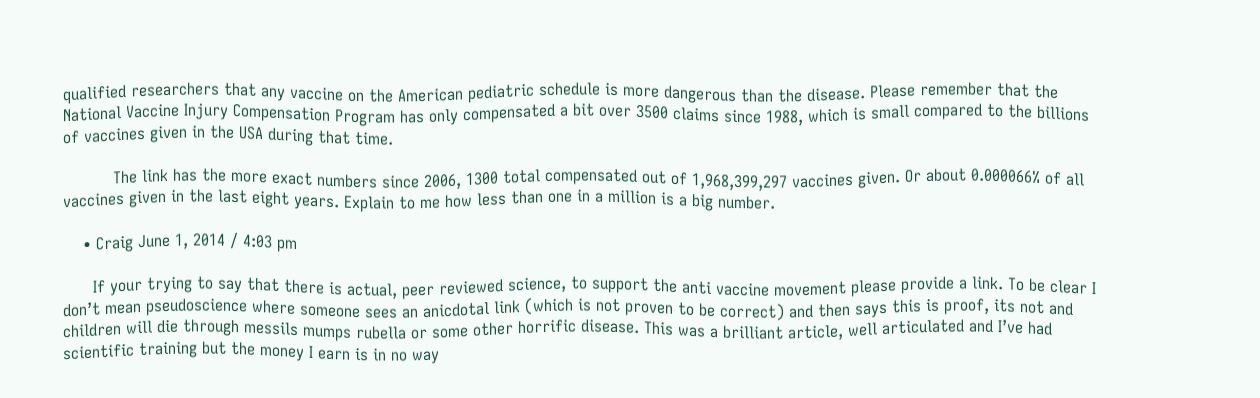qualified researchers that any vaccine on the American pediatric schedule is more dangerous than the disease. Please remember that the National Vaccine Injury Compensation Program has only compensated a bit over 3500 claims since 1988, which is small compared to the billions of vaccines given in the USA during that time.

          The link has the more exact numbers since 2006, 1300 total compensated out of 1,968,399,297 vaccines given. Or about 0.000066% of all vaccines given in the last eight years. Explain to me how less than one in a million is a big number.

    • Craig June 1, 2014 / 4:03 pm

      If your trying to say that there is actual, peer reviewed science, to support the anti vaccine movement please provide a link. To be clear I don’t mean pseudoscience where someone sees an anicdotal link (which is not proven to be correct) and then says this is proof, its not and children will die through messils mumps rubella or some other horrific disease. This was a brilliant article, well articulated and I’ve had scientific training but the money I earn is in no way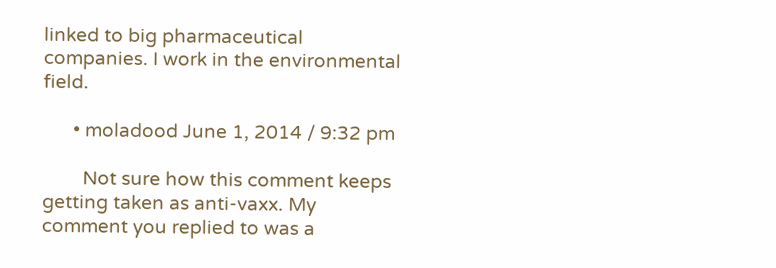linked to big pharmaceutical companies. I work in the environmental field.

      • moladood June 1, 2014 / 9:32 pm

        Not sure how this comment keeps getting taken as anti-vaxx. My comment you replied to was a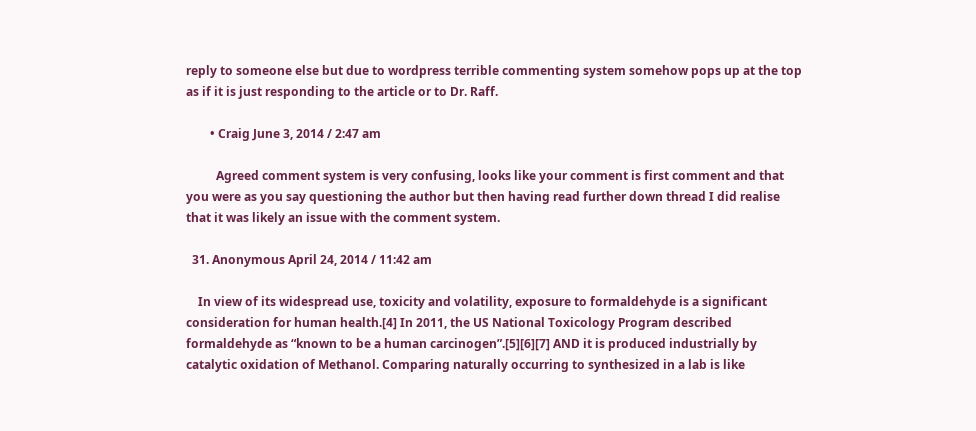reply to someone else but due to wordpress terrible commenting system somehow pops up at the top as if it is just responding to the article or to Dr. Raff.

        • Craig June 3, 2014 / 2:47 am

          Agreed comment system is very confusing, looks like your comment is first comment and that you were as you say questioning the author but then having read further down thread I did realise that it was likely an issue with the comment system.

  31. Anonymous April 24, 2014 / 11:42 am

    In view of its widespread use, toxicity and volatility, exposure to formaldehyde is a significant consideration for human health.[4] In 2011, the US National Toxicology Program described formaldehyde as “known to be a human carcinogen”.[5][6][7] AND it is produced industrially by catalytic oxidation of Methanol. Comparing naturally occurring to synthesized in a lab is like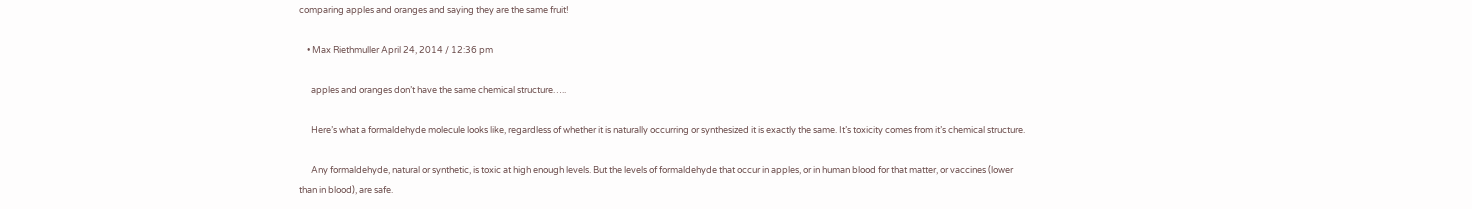comparing apples and oranges and saying they are the same fruit!

    • Max Riethmuller April 24, 2014 / 12:36 pm

      apples and oranges don’t have the same chemical structure…..

      Here’s what a formaldehyde molecule looks like, regardless of whether it is naturally occurring or synthesized it is exactly the same. It’s toxicity comes from it’s chemical structure.

      Any formaldehyde, natural or synthetic, is toxic at high enough levels. But the levels of formaldehyde that occur in apples, or in human blood for that matter, or vaccines (lower than in blood), are safe.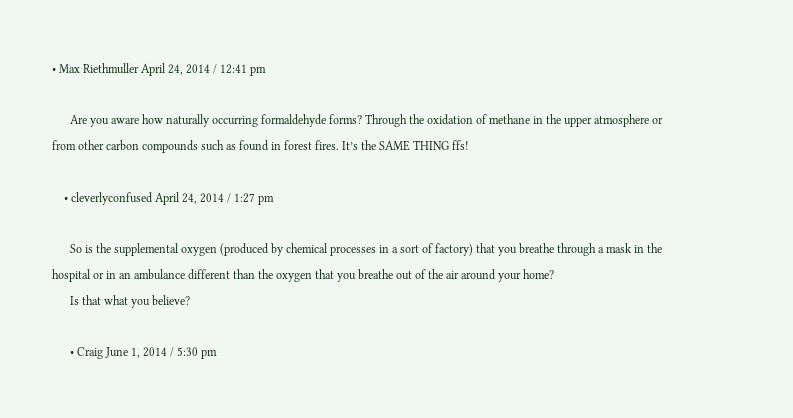• Max Riethmuller April 24, 2014 / 12:41 pm

      Are you aware how naturally occurring formaldehyde forms? Through the oxidation of methane in the upper atmosphere or from other carbon compounds such as found in forest fires. It’s the SAME THING ffs!

    • cleverlyconfused April 24, 2014 / 1:27 pm

      So is the supplemental oxygen (produced by chemical processes in a sort of factory) that you breathe through a mask in the hospital or in an ambulance different than the oxygen that you breathe out of the air around your home?
      Is that what you believe?

      • Craig June 1, 2014 / 5:30 pm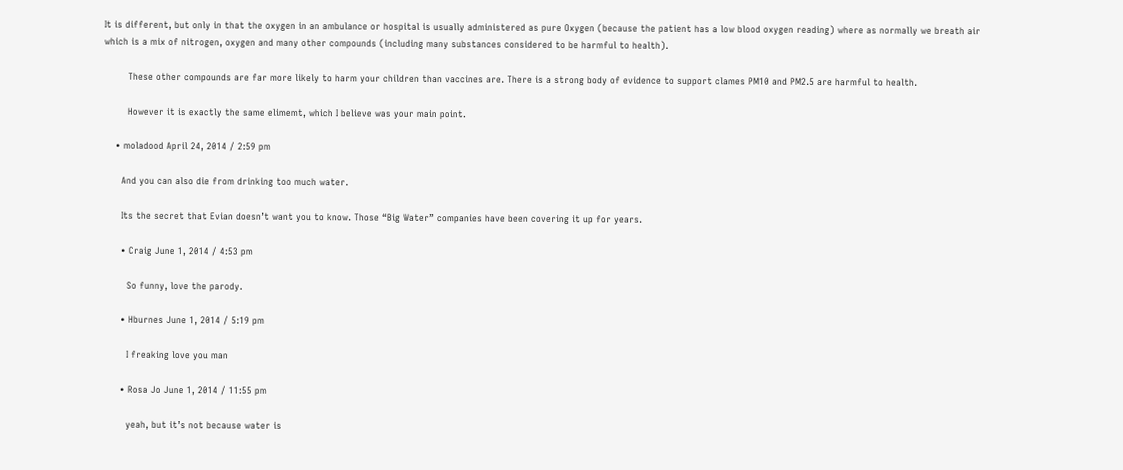It is different, but only in that the oxygen in an ambulance or hospital is usually administered as pure Oxygen (because the patient has a low blood oxygen reading) where as normally we breath air which is a mix of nitrogen, oxygen and many other compounds (including many substances considered to be harmful to health).

        These other compounds are far more likely to harm your children than vaccines are. There is a strong body of evidence to support clames PM10 and PM2.5 are harmful to health.

        However it is exactly the same elimemt, which I believe was your main point.

    • moladood April 24, 2014 / 2:59 pm

      And you can also die from drinking too much water.

      Its the secret that Evian doesn’t want you to know. Those “Big Water” companies have been covering it up for years.

      • Craig June 1, 2014 / 4:53 pm

        So funny, love the parody.

      • Hburnes June 1, 2014 / 5:19 pm

        I freaking love you man

      • Rosa Jo June 1, 2014 / 11:55 pm

        yeah, but it’s not because water is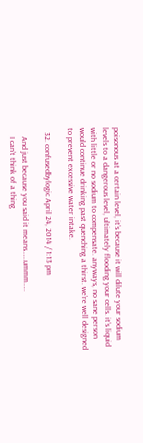poisonous at a certain level, it’s because it will dilute your sodium levels to a dangerous level, ultimately flooding your cells. it’s liquid with little or no sodium to compensate. anyways, no sane person would continue drinking past quenching a thirst. we’re well designed to prevent excessive water intake.

  32. confusedbylogic April 24, 2014 / 1:13 pm

    And just because you said it means……ummm…..
    I can’t think of a thing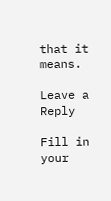that it means.

Leave a Reply

Fill in your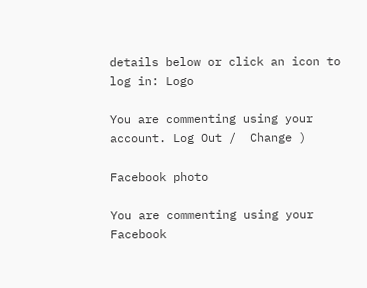details below or click an icon to log in: Logo

You are commenting using your account. Log Out /  Change )

Facebook photo

You are commenting using your Facebook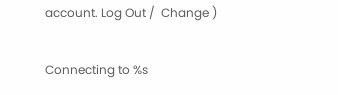account. Log Out /  Change )

Connecting to %s